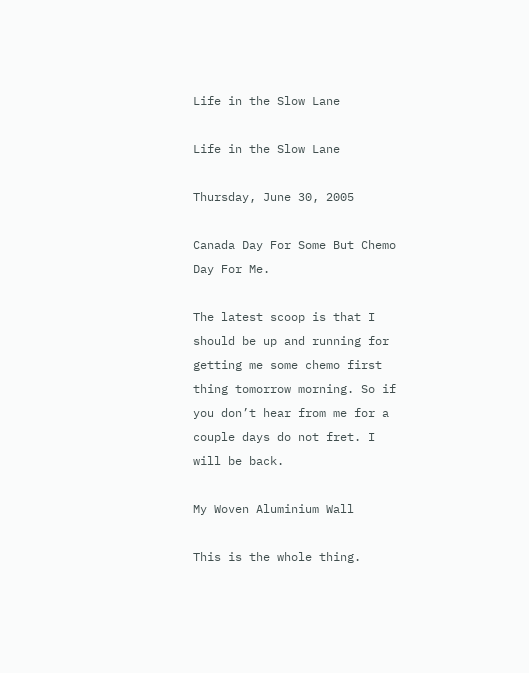Life in the Slow Lane

Life in the Slow Lane

Thursday, June 30, 2005

Canada Day For Some But Chemo Day For Me.

The latest scoop is that I should be up and running for getting me some chemo first thing tomorrow morning. So if you don’t hear from me for a couple days do not fret. I will be back.

My Woven Aluminium Wall

This is the whole thing.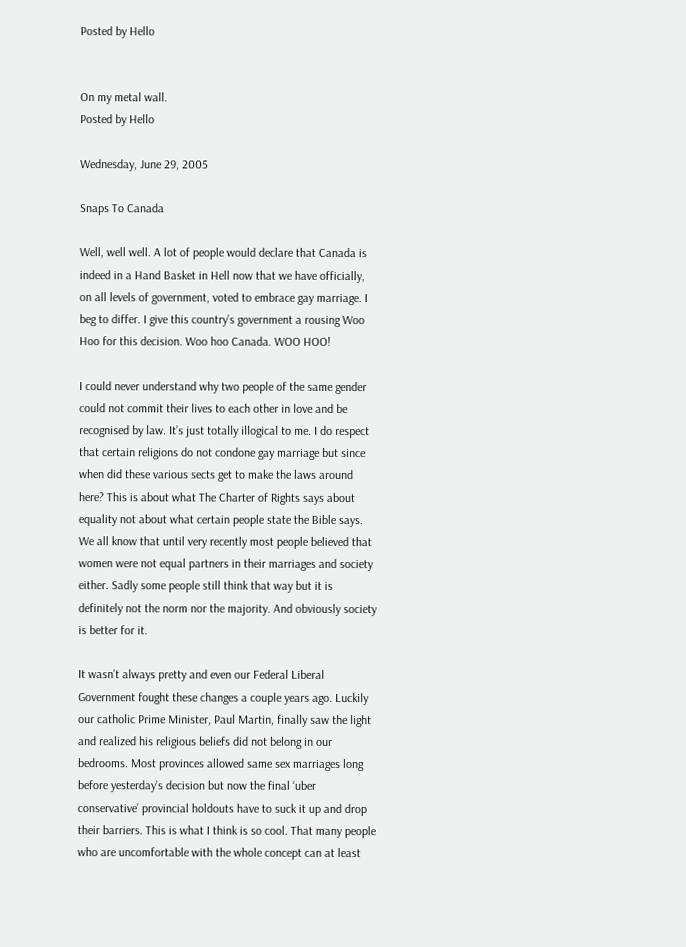Posted by Hello


On my metal wall.
Posted by Hello

Wednesday, June 29, 2005

Snaps To Canada

Well, well well. A lot of people would declare that Canada is indeed in a Hand Basket in Hell now that we have officially, on all levels of government, voted to embrace gay marriage. I beg to differ. I give this country’s government a rousing Woo Hoo for this decision. Woo hoo Canada. WOO HOO!

I could never understand why two people of the same gender could not commit their lives to each other in love and be recognised by law. It’s just totally illogical to me. I do respect that certain religions do not condone gay marriage but since when did these various sects get to make the laws around here? This is about what The Charter of Rights says about equality not about what certain people state the Bible says. We all know that until very recently most people believed that women were not equal partners in their marriages and society either. Sadly some people still think that way but it is definitely not the norm nor the majority. And obviously society is better for it.

It wasn’t always pretty and even our Federal Liberal Government fought these changes a couple years ago. Luckily our catholic Prime Minister, Paul Martin, finally saw the light and realized his religious beliefs did not belong in our bedrooms. Most provinces allowed same sex marriages long before yesterday’s decision but now the final ‘uber conservative’ provincial holdouts have to suck it up and drop their barriers. This is what I think is so cool. That many people who are uncomfortable with the whole concept can at least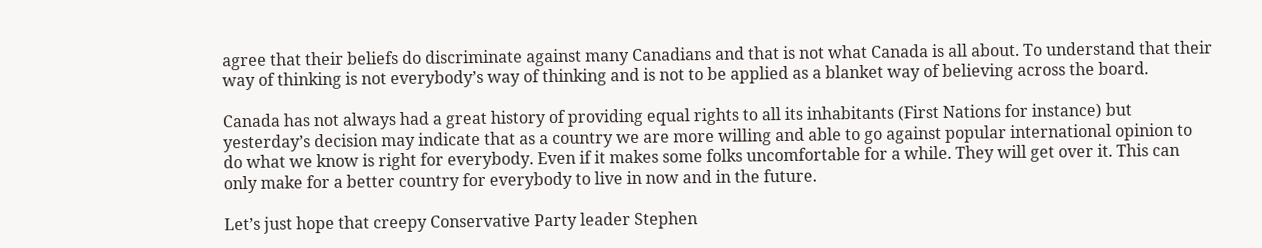agree that their beliefs do discriminate against many Canadians and that is not what Canada is all about. To understand that their way of thinking is not everybody’s way of thinking and is not to be applied as a blanket way of believing across the board.

Canada has not always had a great history of providing equal rights to all its inhabitants (First Nations for instance) but yesterday’s decision may indicate that as a country we are more willing and able to go against popular international opinion to do what we know is right for everybody. Even if it makes some folks uncomfortable for a while. They will get over it. This can only make for a better country for everybody to live in now and in the future.

Let’s just hope that creepy Conservative Party leader Stephen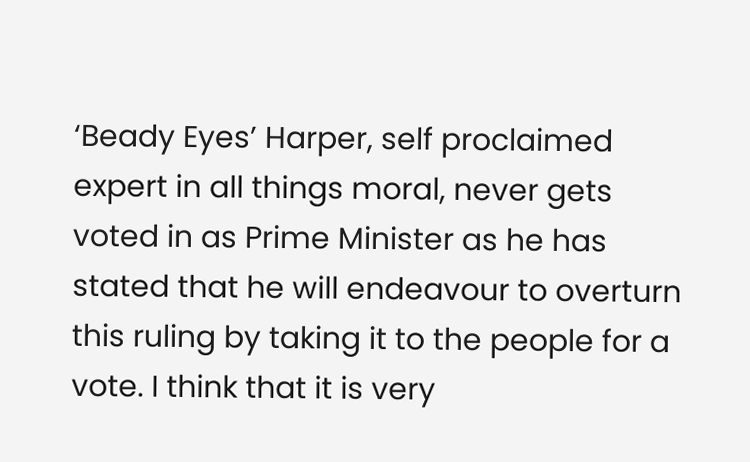‘Beady Eyes’ Harper, self proclaimed expert in all things moral, never gets voted in as Prime Minister as he has stated that he will endeavour to overturn this ruling by taking it to the people for a vote. I think that it is very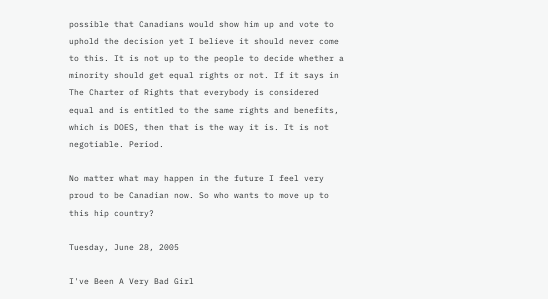possible that Canadians would show him up and vote to uphold the decision yet I believe it should never come to this. It is not up to the people to decide whether a minority should get equal rights or not. If it says in The Charter of Rights that everybody is considered equal and is entitled to the same rights and benefits, which is DOES, then that is the way it is. It is not negotiable. Period.

No matter what may happen in the future I feel very proud to be Canadian now. So who wants to move up to this hip country?

Tuesday, June 28, 2005

I've Been A Very Bad Girl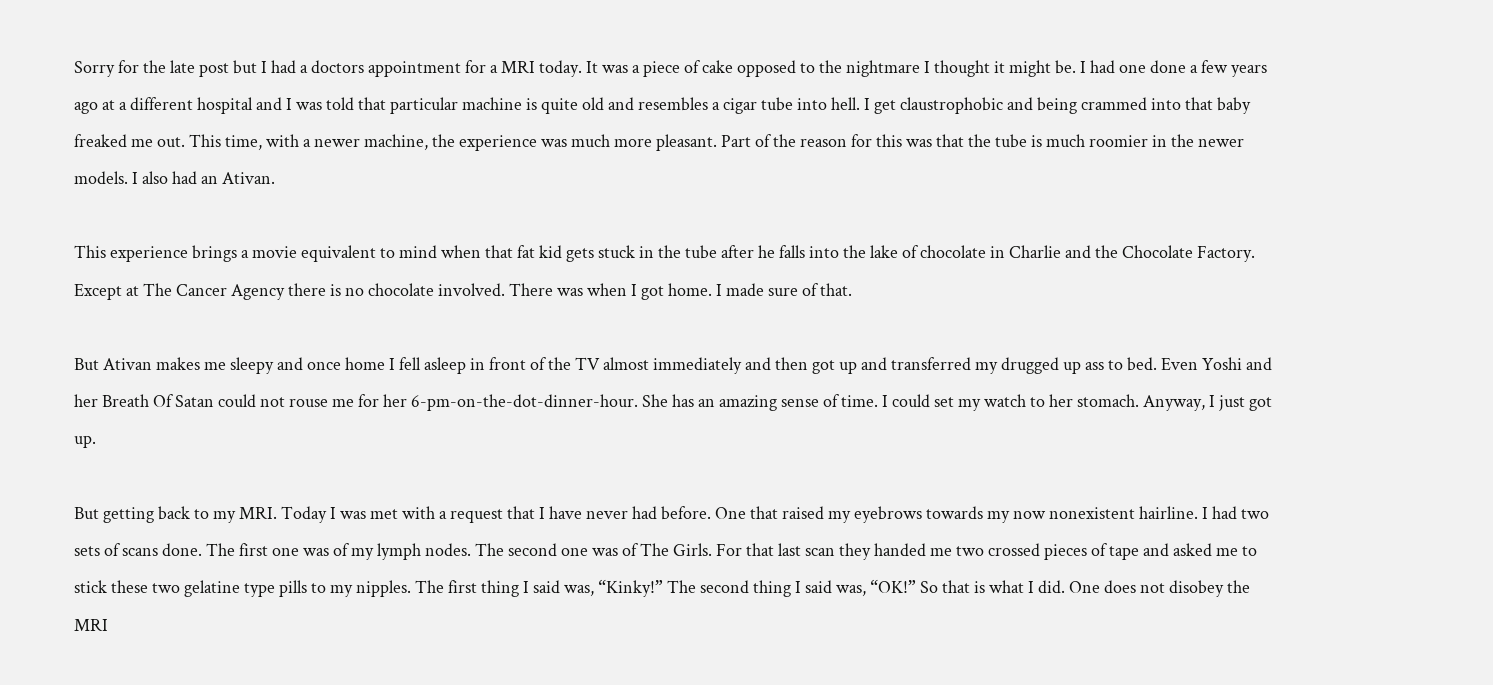Sorry for the late post but I had a doctors appointment for a MRI today. It was a piece of cake opposed to the nightmare I thought it might be. I had one done a few years ago at a different hospital and I was told that particular machine is quite old and resembles a cigar tube into hell. I get claustrophobic and being crammed into that baby freaked me out. This time, with a newer machine, the experience was much more pleasant. Part of the reason for this was that the tube is much roomier in the newer models. I also had an Ativan.

This experience brings a movie equivalent to mind when that fat kid gets stuck in the tube after he falls into the lake of chocolate in Charlie and the Chocolate Factory. Except at The Cancer Agency there is no chocolate involved. There was when I got home. I made sure of that.

But Ativan makes me sleepy and once home I fell asleep in front of the TV almost immediately and then got up and transferred my drugged up ass to bed. Even Yoshi and her Breath Of Satan could not rouse me for her 6-pm-on-the-dot-dinner-hour. She has an amazing sense of time. I could set my watch to her stomach. Anyway, I just got up.

But getting back to my MRI. Today I was met with a request that I have never had before. One that raised my eyebrows towards my now nonexistent hairline. I had two sets of scans done. The first one was of my lymph nodes. The second one was of The Girls. For that last scan they handed me two crossed pieces of tape and asked me to stick these two gelatine type pills to my nipples. The first thing I said was, “Kinky!” The second thing I said was, “OK!” So that is what I did. One does not disobey the MRI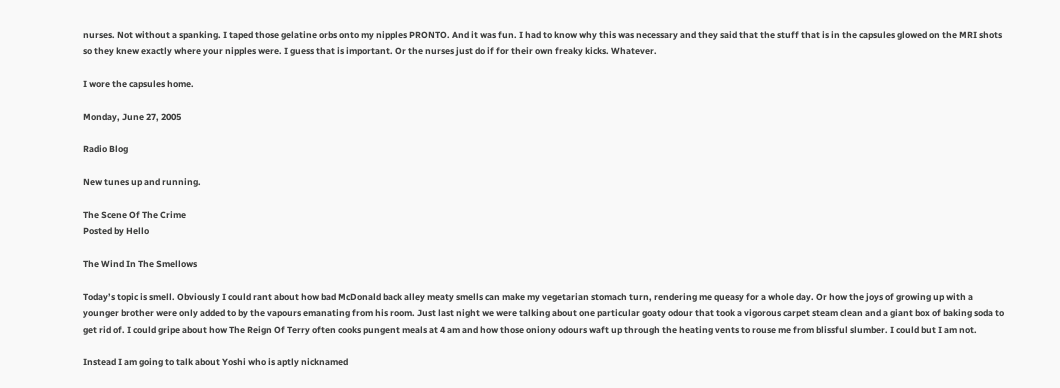nurses. Not without a spanking. I taped those gelatine orbs onto my nipples PRONTO. And it was fun. I had to know why this was necessary and they said that the stuff that is in the capsules glowed on the MRI shots so they knew exactly where your nipples were. I guess that is important. Or the nurses just do if for their own freaky kicks. Whatever.

I wore the capsules home.

Monday, June 27, 2005

Radio Blog

New tunes up and running.

The Scene Of The Crime
Posted by Hello

The Wind In The Smellows

Today’s topic is smell. Obviously I could rant about how bad McDonald back alley meaty smells can make my vegetarian stomach turn, rendering me queasy for a whole day. Or how the joys of growing up with a younger brother were only added to by the vapours emanating from his room. Just last night we were talking about one particular goaty odour that took a vigorous carpet steam clean and a giant box of baking soda to get rid of. I could gripe about how The Reign Of Terry often cooks pungent meals at 4 am and how those oniony odours waft up through the heating vents to rouse me from blissful slumber. I could but I am not.

Instead I am going to talk about Yoshi who is aptly nicknamed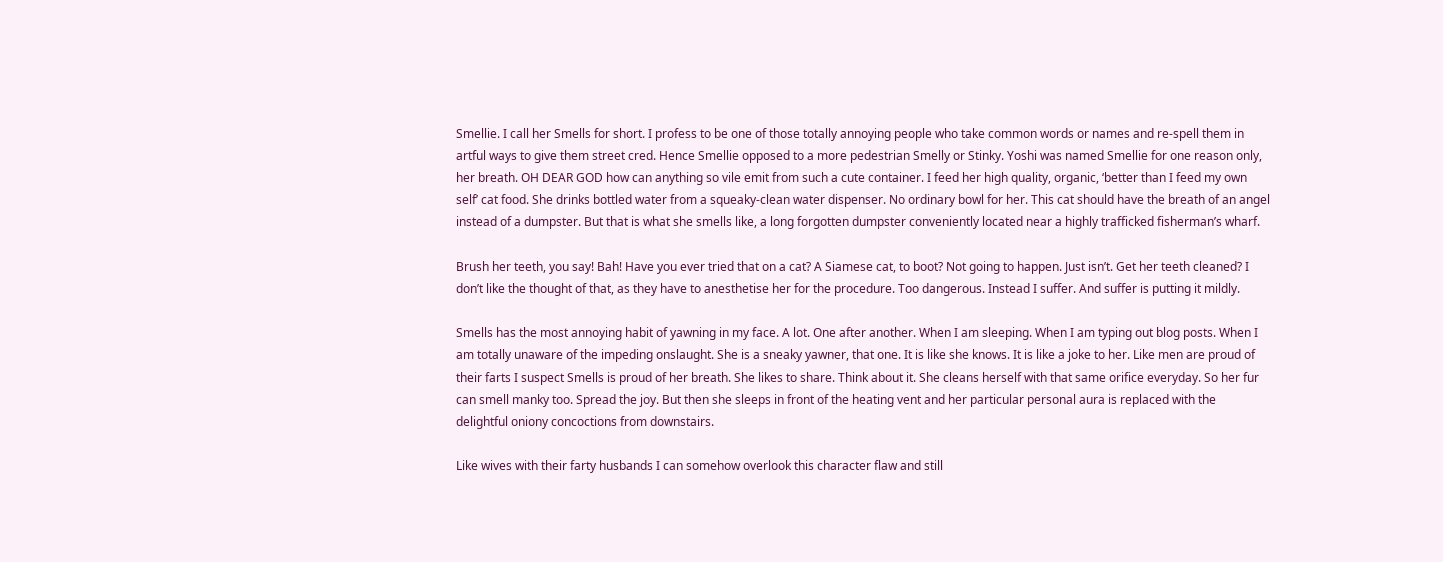Smellie. I call her Smells for short. I profess to be one of those totally annoying people who take common words or names and re-spell them in artful ways to give them street cred. Hence Smellie opposed to a more pedestrian Smelly or Stinky. Yoshi was named Smellie for one reason only, her breath. OH DEAR GOD how can anything so vile emit from such a cute container. I feed her high quality, organic, ‘better than I feed my own self’ cat food. She drinks bottled water from a squeaky-clean water dispenser. No ordinary bowl for her. This cat should have the breath of an angel instead of a dumpster. But that is what she smells like, a long forgotten dumpster conveniently located near a highly trafficked fisherman’s wharf.

Brush her teeth, you say! Bah! Have you ever tried that on a cat? A Siamese cat, to boot? Not going to happen. Just isn’t. Get her teeth cleaned? I don’t like the thought of that, as they have to anesthetise her for the procedure. Too dangerous. Instead I suffer. And suffer is putting it mildly.

Smells has the most annoying habit of yawning in my face. A lot. One after another. When I am sleeping. When I am typing out blog posts. When I am totally unaware of the impeding onslaught. She is a sneaky yawner, that one. It is like she knows. It is like a joke to her. Like men are proud of their farts I suspect Smells is proud of her breath. She likes to share. Think about it. She cleans herself with that same orifice everyday. So her fur can smell manky too. Spread the joy. But then she sleeps in front of the heating vent and her particular personal aura is replaced with the delightful oniony concoctions from downstairs.

Like wives with their farty husbands I can somehow overlook this character flaw and still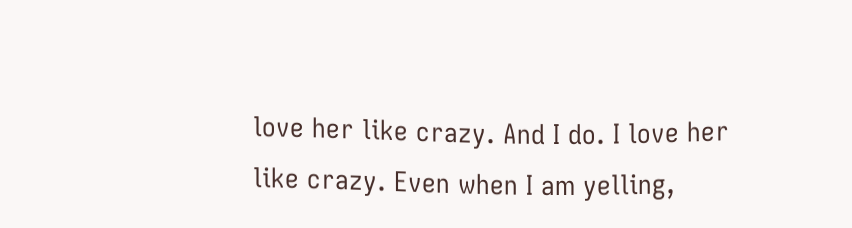love her like crazy. And I do. I love her like crazy. Even when I am yelling,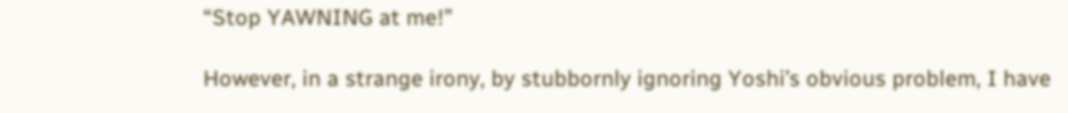“Stop YAWNING at me!”

However, in a strange irony, by stubbornly ignoring Yoshi’s obvious problem, I have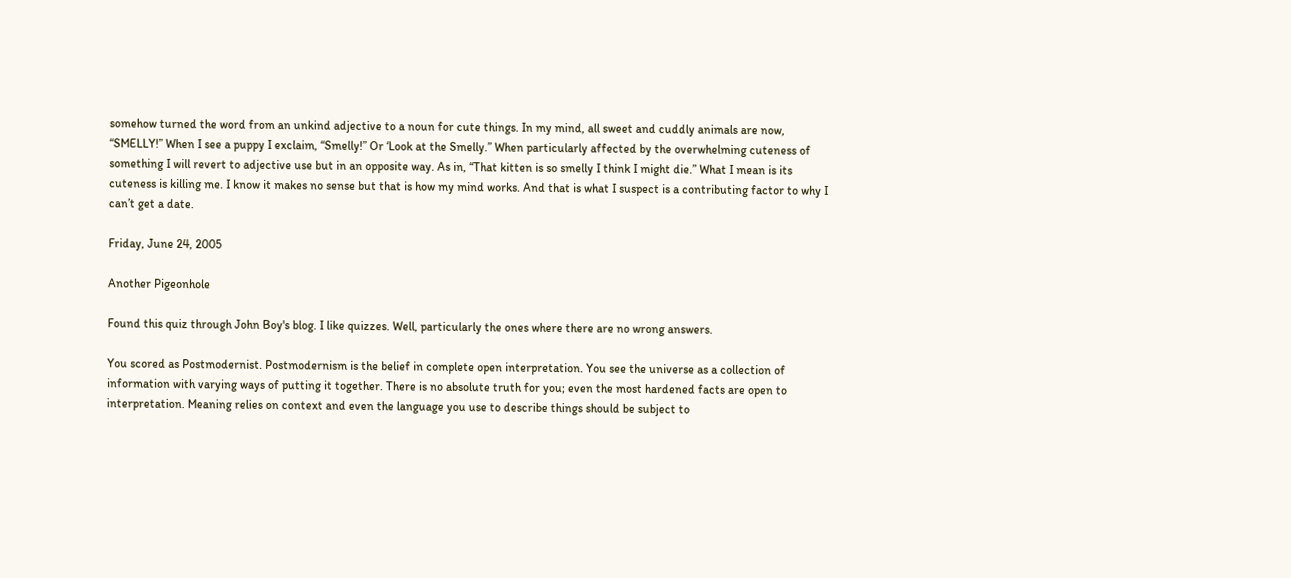somehow turned the word from an unkind adjective to a noun for cute things. In my mind, all sweet and cuddly animals are now, “SMELLY!” When I see a puppy I exclaim, “Smelly!” Or ‘Look at the Smelly.” When particularly affected by the overwhelming cuteness of something I will revert to adjective use but in an opposite way. As in, “That kitten is so smelly I think I might die.” What I mean is its cuteness is killing me. I know it makes no sense but that is how my mind works. And that is what I suspect is a contributing factor to why I can’t get a date.

Friday, June 24, 2005

Another Pigeonhole

Found this quiz through John Boy's blog. I like quizzes. Well, particularly the ones where there are no wrong answers.

You scored as Postmodernist. Postmodernism is the belief in complete open interpretation. You see the universe as a collection of information with varying ways of putting it together. There is no absolute truth for you; even the most hardened facts are open to interpretation. Meaning relies on context and even the language you use to describe things should be subject to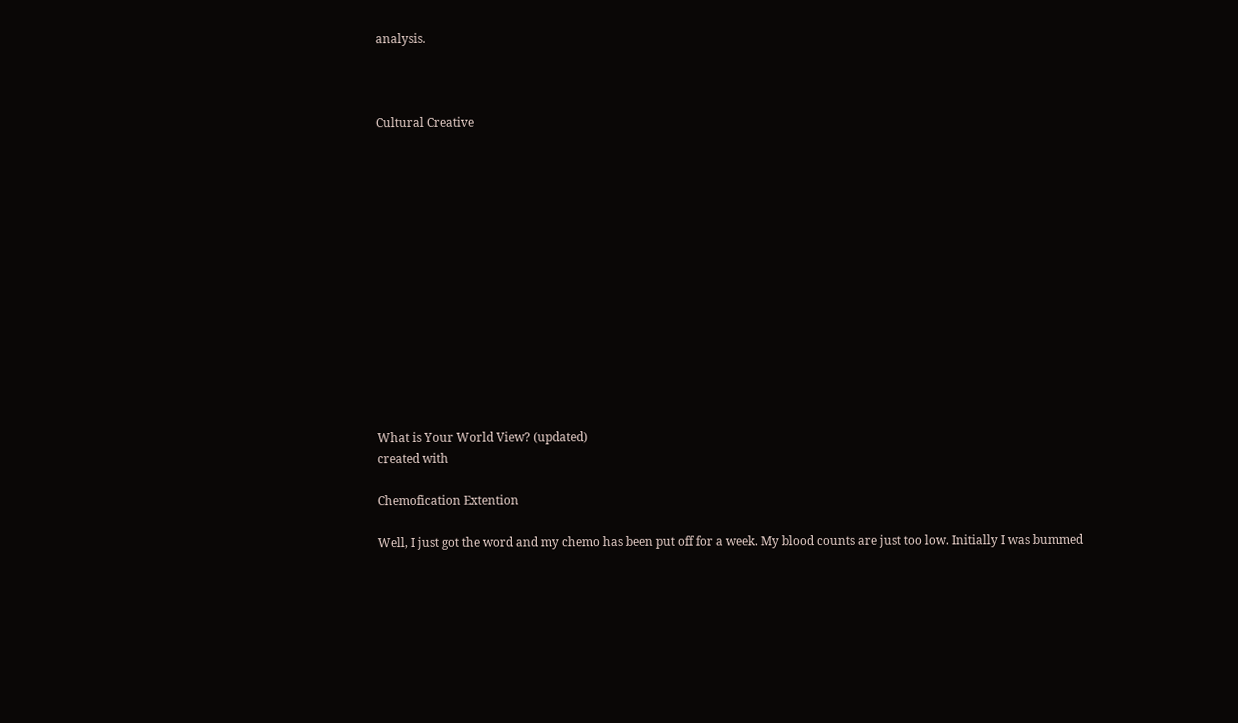analysis.



Cultural Creative














What is Your World View? (updated)
created with

Chemofication Extention

Well, I just got the word and my chemo has been put off for a week. My blood counts are just too low. Initially I was bummed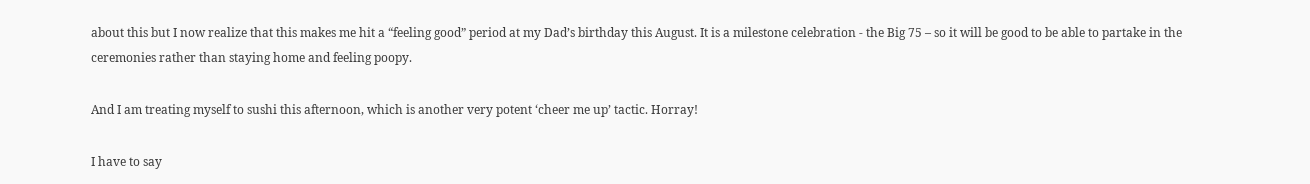about this but I now realize that this makes me hit a “feeling good” period at my Dad’s birthday this August. It is a milestone celebration - the Big 75 – so it will be good to be able to partake in the ceremonies rather than staying home and feeling poopy.

And I am treating myself to sushi this afternoon, which is another very potent ‘cheer me up’ tactic. Horray!

I have to say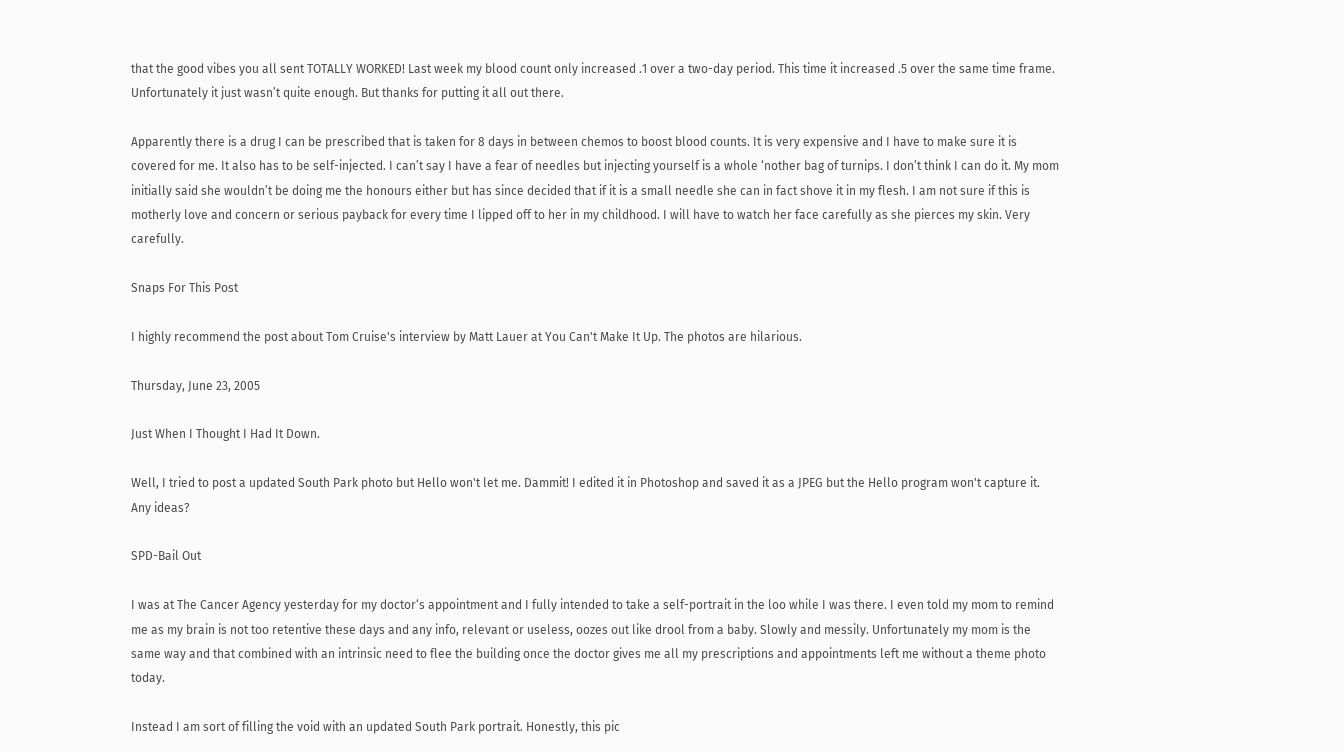that the good vibes you all sent TOTALLY WORKED! Last week my blood count only increased .1 over a two-day period. This time it increased .5 over the same time frame. Unfortunately it just wasn’t quite enough. But thanks for putting it all out there.

Apparently there is a drug I can be prescribed that is taken for 8 days in between chemos to boost blood counts. It is very expensive and I have to make sure it is covered for me. It also has to be self-injected. I can’t say I have a fear of needles but injecting yourself is a whole ‘nother bag of turnips. I don’t think I can do it. My mom initially said she wouldn’t be doing me the honours either but has since decided that if it is a small needle she can in fact shove it in my flesh. I am not sure if this is motherly love and concern or serious payback for every time I lipped off to her in my childhood. I will have to watch her face carefully as she pierces my skin. Very carefully.

Snaps For This Post

I highly recommend the post about Tom Cruise's interview by Matt Lauer at You Can't Make It Up. The photos are hilarious.

Thursday, June 23, 2005

Just When I Thought I Had It Down.

Well, I tried to post a updated South Park photo but Hello won't let me. Dammit! I edited it in Photoshop and saved it as a JPEG but the Hello program won't capture it. Any ideas?

SPD-Bail Out

I was at The Cancer Agency yesterday for my doctor‘s appointment and I fully intended to take a self-portrait in the loo while I was there. I even told my mom to remind me as my brain is not too retentive these days and any info, relevant or useless, oozes out like drool from a baby. Slowly and messily. Unfortunately my mom is the same way and that combined with an intrinsic need to flee the building once the doctor gives me all my prescriptions and appointments left me without a theme photo today.

Instead I am sort of filling the void with an updated South Park portrait. Honestly, this pic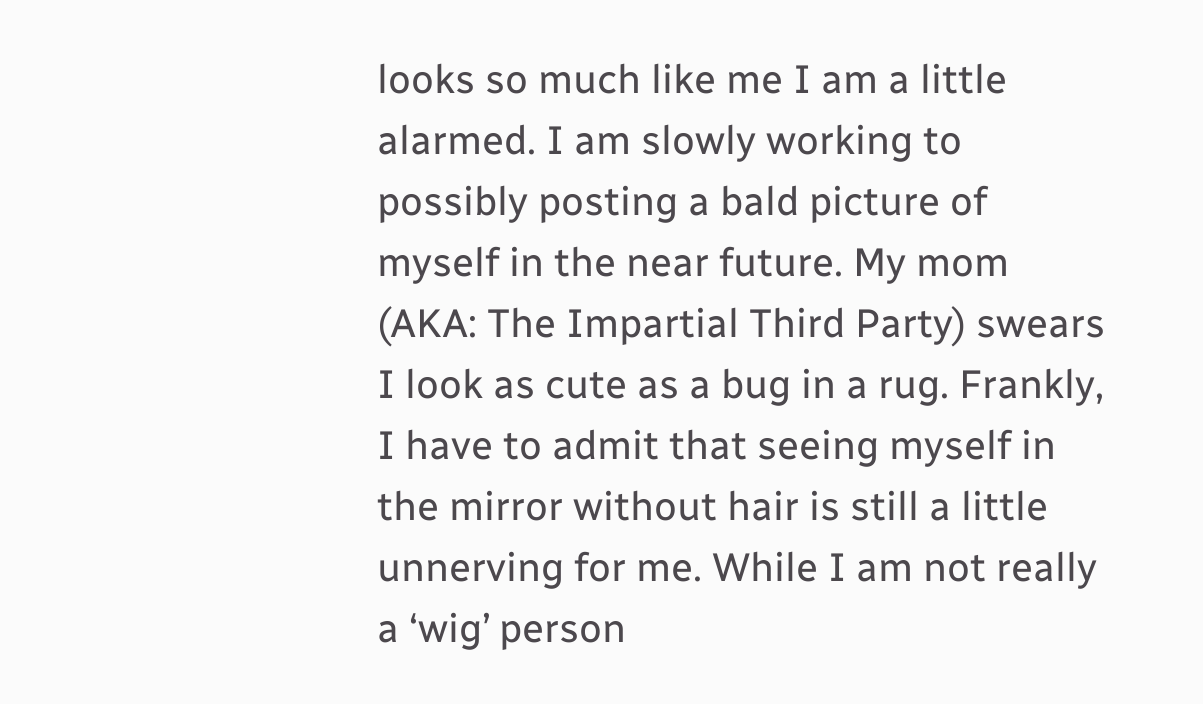looks so much like me I am a little alarmed. I am slowly working to possibly posting a bald picture of myself in the near future. My mom (AKA: The Impartial Third Party) swears I look as cute as a bug in a rug. Frankly, I have to admit that seeing myself in the mirror without hair is still a little unnerving for me. While I am not really a ‘wig’ person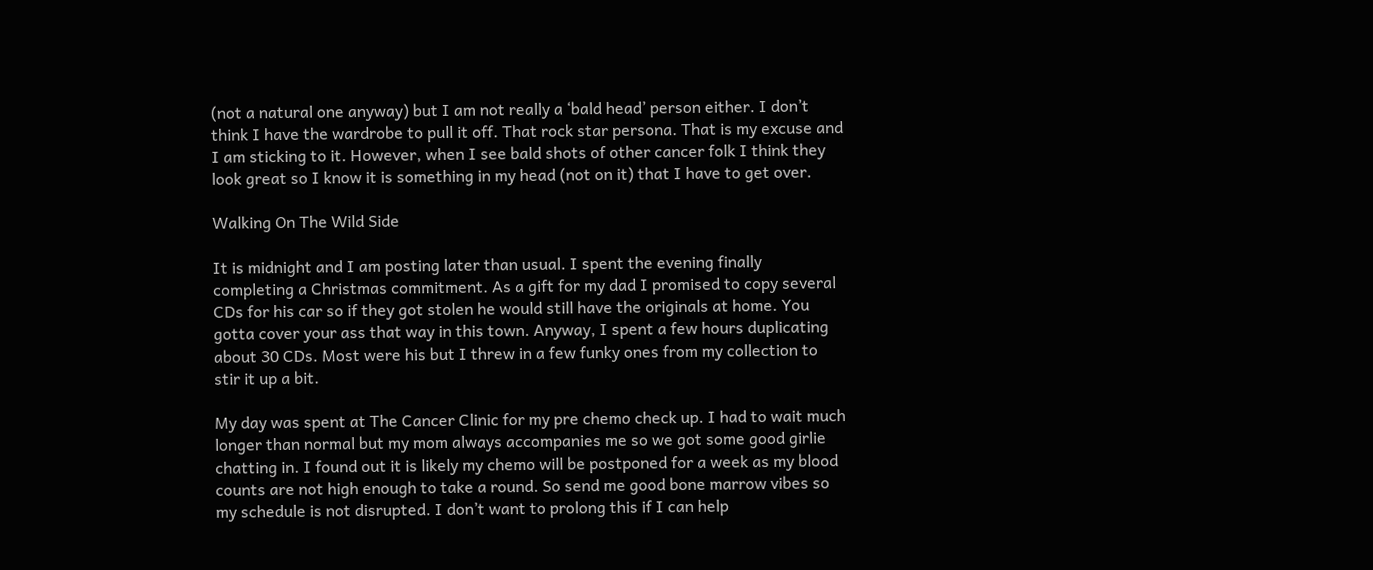(not a natural one anyway) but I am not really a ‘bald head’ person either. I don’t think I have the wardrobe to pull it off. That rock star persona. That is my excuse and I am sticking to it. However, when I see bald shots of other cancer folk I think they look great so I know it is something in my head (not on it) that I have to get over.

Walking On The Wild Side

It is midnight and I am posting later than usual. I spent the evening finally completing a Christmas commitment. As a gift for my dad I promised to copy several CDs for his car so if they got stolen he would still have the originals at home. You gotta cover your ass that way in this town. Anyway, I spent a few hours duplicating about 30 CDs. Most were his but I threw in a few funky ones from my collection to stir it up a bit.

My day was spent at The Cancer Clinic for my pre chemo check up. I had to wait much longer than normal but my mom always accompanies me so we got some good girlie chatting in. I found out it is likely my chemo will be postponed for a week as my blood counts are not high enough to take a round. So send me good bone marrow vibes so my schedule is not disrupted. I don’t want to prolong this if I can help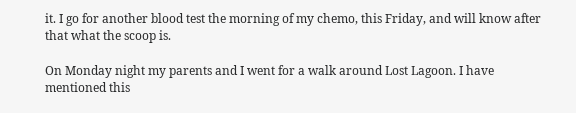it. I go for another blood test the morning of my chemo, this Friday, and will know after that what the scoop is.

On Monday night my parents and I went for a walk around Lost Lagoon. I have mentioned this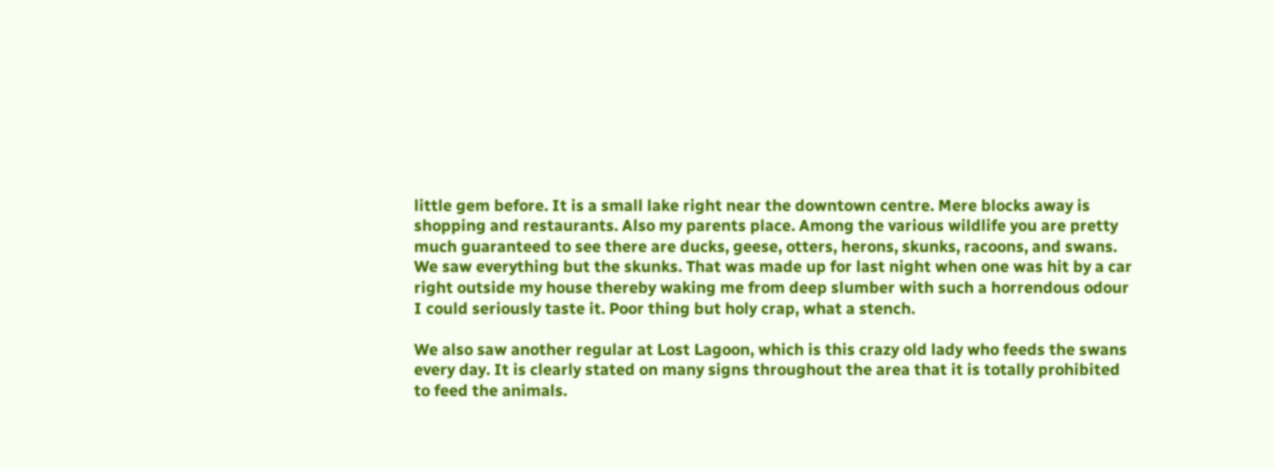little gem before. It is a small lake right near the downtown centre. Mere blocks away is shopping and restaurants. Also my parents place. Among the various wildlife you are pretty much guaranteed to see there are ducks, geese, otters, herons, skunks, racoons, and swans. We saw everything but the skunks. That was made up for last night when one was hit by a car right outside my house thereby waking me from deep slumber with such a horrendous odour I could seriously taste it. Poor thing but holy crap, what a stench.

We also saw another regular at Lost Lagoon, which is this crazy old lady who feeds the swans every day. It is clearly stated on many signs throughout the area that it is totally prohibited to feed the animals.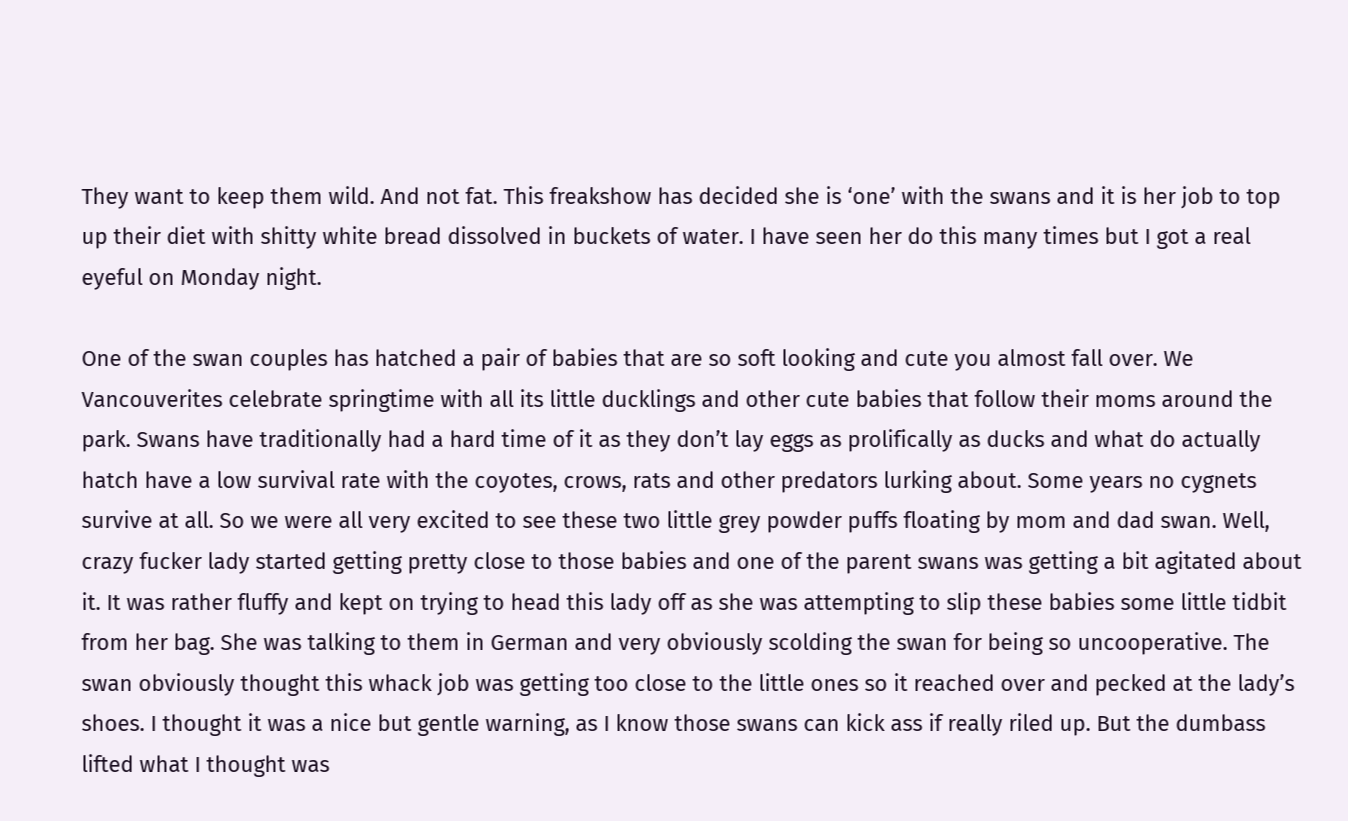They want to keep them wild. And not fat. This freakshow has decided she is ‘one’ with the swans and it is her job to top up their diet with shitty white bread dissolved in buckets of water. I have seen her do this many times but I got a real eyeful on Monday night.

One of the swan couples has hatched a pair of babies that are so soft looking and cute you almost fall over. We Vancouverites celebrate springtime with all its little ducklings and other cute babies that follow their moms around the park. Swans have traditionally had a hard time of it as they don’t lay eggs as prolifically as ducks and what do actually hatch have a low survival rate with the coyotes, crows, rats and other predators lurking about. Some years no cygnets survive at all. So we were all very excited to see these two little grey powder puffs floating by mom and dad swan. Well, crazy fucker lady started getting pretty close to those babies and one of the parent swans was getting a bit agitated about it. It was rather fluffy and kept on trying to head this lady off as she was attempting to slip these babies some little tidbit from her bag. She was talking to them in German and very obviously scolding the swan for being so uncooperative. The swan obviously thought this whack job was getting too close to the little ones so it reached over and pecked at the lady’s shoes. I thought it was a nice but gentle warning, as I know those swans can kick ass if really riled up. But the dumbass lifted what I thought was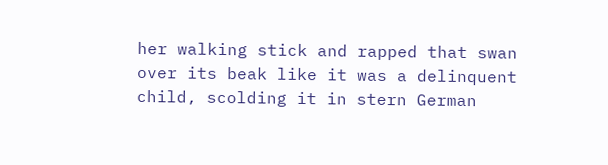her walking stick and rapped that swan over its beak like it was a delinquent child, scolding it in stern German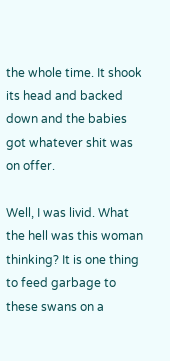the whole time. It shook its head and backed down and the babies got whatever shit was on offer.

Well, I was livid. What the hell was this woman thinking? It is one thing to feed garbage to these swans on a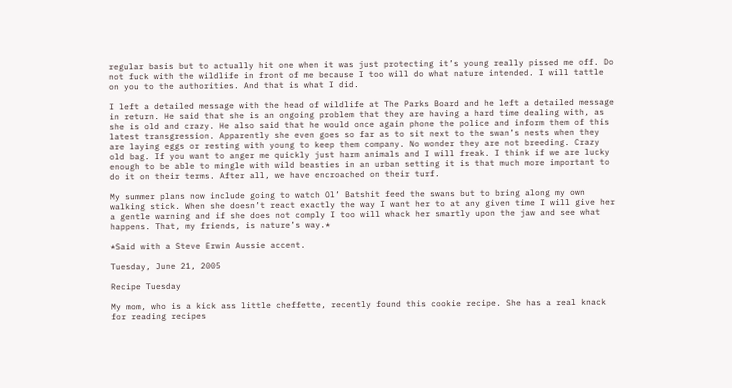regular basis but to actually hit one when it was just protecting it’s young really pissed me off. Do not fuck with the wildlife in front of me because I too will do what nature intended. I will tattle on you to the authorities. And that is what I did.

I left a detailed message with the head of wildlife at The Parks Board and he left a detailed message in return. He said that she is an ongoing problem that they are having a hard time dealing with, as she is old and crazy. He also said that he would once again phone the police and inform them of this latest transgression. Apparently she even goes so far as to sit next to the swan’s nests when they are laying eggs or resting with young to keep them company. No wonder they are not breeding. Crazy old bag. If you want to anger me quickly just harm animals and I will freak. I think if we are lucky enough to be able to mingle with wild beasties in an urban setting it is that much more important to do it on their terms. After all, we have encroached on their turf.

My summer plans now include going to watch Ol’ Batshit feed the swans but to bring along my own walking stick. When she doesn’t react exactly the way I want her to at any given time I will give her a gentle warning and if she does not comply I too will whack her smartly upon the jaw and see what happens. That, my friends, is nature’s way.*

*Said with a Steve Erwin Aussie accent.

Tuesday, June 21, 2005

Recipe Tuesday

My mom, who is a kick ass little cheffette, recently found this cookie recipe. She has a real knack for reading recipes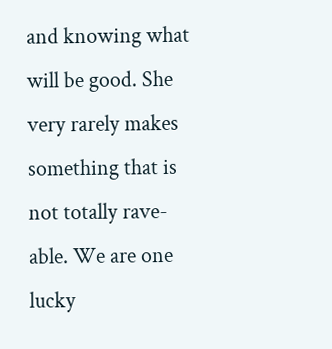and knowing what will be good. She very rarely makes something that is not totally rave-able. We are one lucky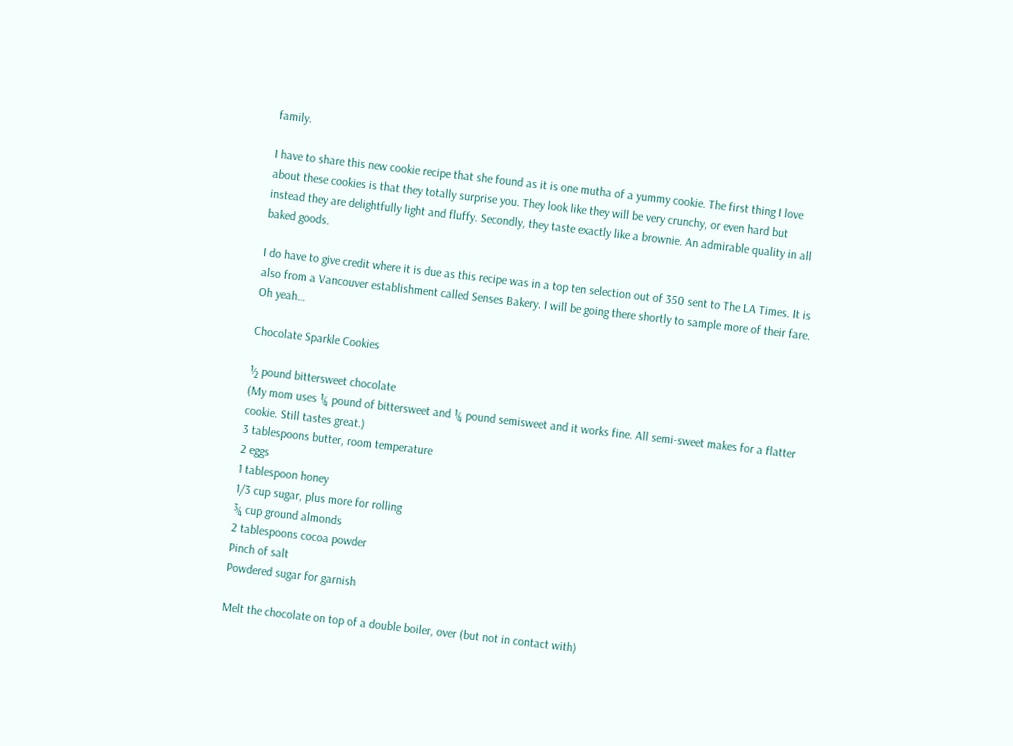family.

I have to share this new cookie recipe that she found as it is one mutha of a yummy cookie. The first thing I love about these cookies is that they totally surprise you. They look like they will be very crunchy, or even hard but instead they are delightfully light and fluffy. Secondly, they taste exactly like a brownie. An admirable quality in all baked goods.

I do have to give credit where it is due as this recipe was in a top ten selection out of 350 sent to The LA Times. It is also from a Vancouver establishment called Senses Bakery. I will be going there shortly to sample more of their fare. Oh yeah…

Chocolate Sparkle Cookies

½ pound bittersweet chocolate
(My mom uses ¼ pound of bittersweet and ¼ pound semisweet and it works fine. All semi-sweet makes for a flatter cookie. Still tastes great.)
3 tablespoons butter, room temperature
2 eggs
1 tablespoon honey
1/3 cup sugar, plus more for rolling
¾ cup ground almonds
2 tablespoons cocoa powder
Pinch of salt
Powdered sugar for garnish

Melt the chocolate on top of a double boiler, over (but not in contact with)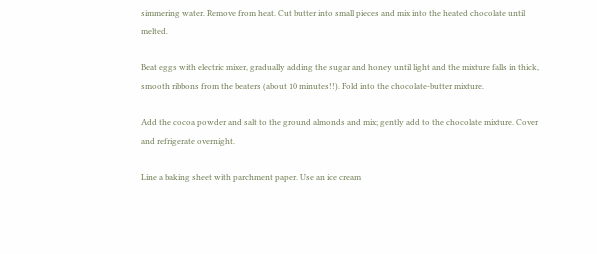simmering water. Remove from heat. Cut butter into small pieces and mix into the heated chocolate until melted.

Beat eggs with electric mixer, gradually adding the sugar and honey until light and the mixture falls in thick, smooth ribbons from the beaters (about 10 minutes!!). Fold into the chocolate-butter mixture.

Add the cocoa powder and salt to the ground almonds and mix; gently add to the chocolate mixture. Cover and refrigerate overnight.

Line a baking sheet with parchment paper. Use an ice cream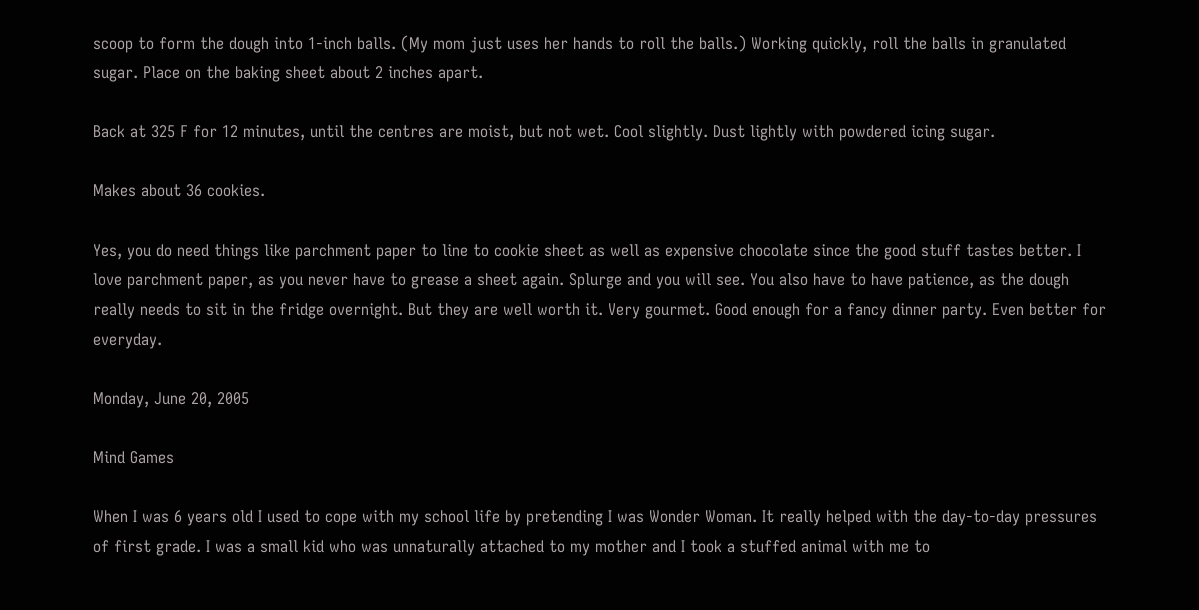scoop to form the dough into 1-inch balls. (My mom just uses her hands to roll the balls.) Working quickly, roll the balls in granulated sugar. Place on the baking sheet about 2 inches apart.

Back at 325 F for 12 minutes, until the centres are moist, but not wet. Cool slightly. Dust lightly with powdered icing sugar.

Makes about 36 cookies.

Yes, you do need things like parchment paper to line to cookie sheet as well as expensive chocolate since the good stuff tastes better. I love parchment paper, as you never have to grease a sheet again. Splurge and you will see. You also have to have patience, as the dough really needs to sit in the fridge overnight. But they are well worth it. Very gourmet. Good enough for a fancy dinner party. Even better for everyday.

Monday, June 20, 2005

Mind Games

When I was 6 years old I used to cope with my school life by pretending I was Wonder Woman. It really helped with the day-to-day pressures of first grade. I was a small kid who was unnaturally attached to my mother and I took a stuffed animal with me to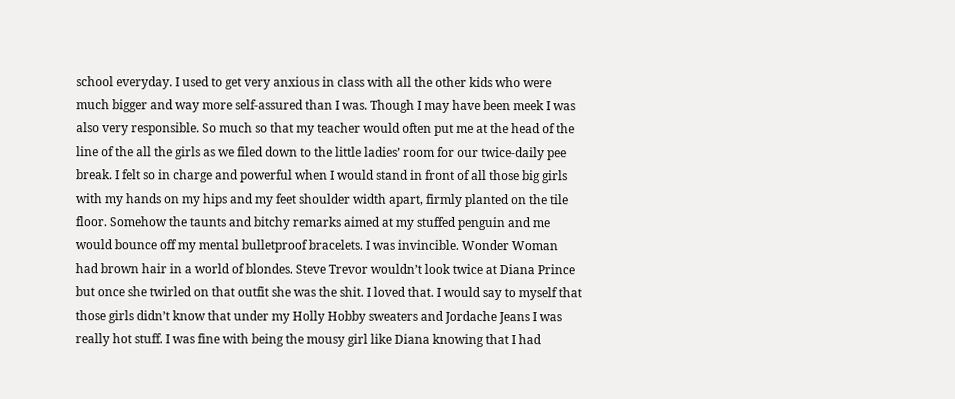school everyday. I used to get very anxious in class with all the other kids who were much bigger and way more self-assured than I was. Though I may have been meek I was also very responsible. So much so that my teacher would often put me at the head of the line of the all the girls as we filed down to the little ladies’ room for our twice-daily pee break. I felt so in charge and powerful when I would stand in front of all those big girls with my hands on my hips and my feet shoulder width apart, firmly planted on the tile floor. Somehow the taunts and bitchy remarks aimed at my stuffed penguin and me would bounce off my mental bulletproof bracelets. I was invincible. Wonder Woman had brown hair in a world of blondes. Steve Trevor wouldn’t look twice at Diana Prince but once she twirled on that outfit she was the shit. I loved that. I would say to myself that those girls didn’t know that under my Holly Hobby sweaters and Jordache Jeans I was really hot stuff. I was fine with being the mousy girl like Diana knowing that I had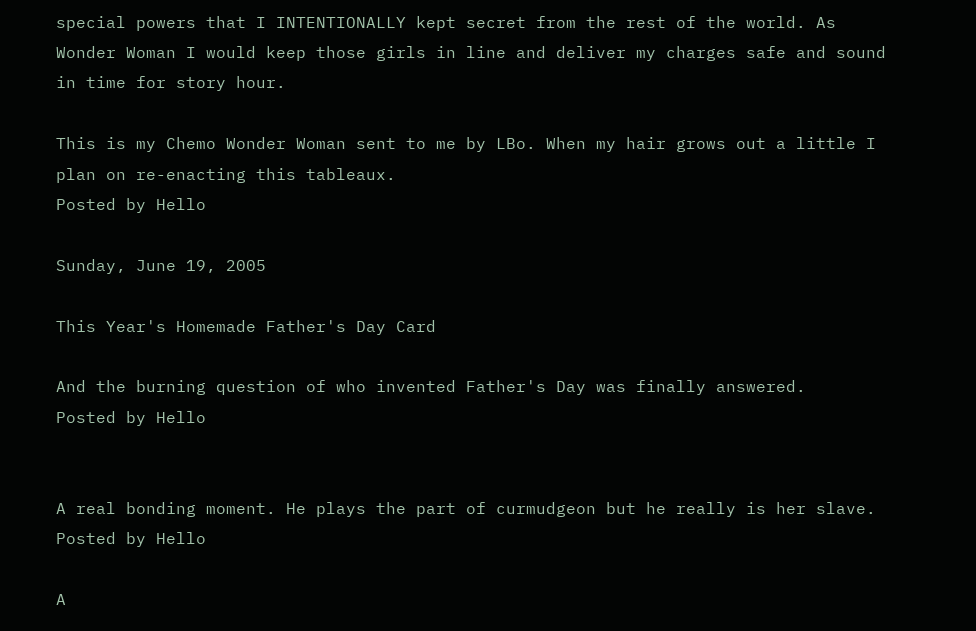special powers that I INTENTIONALLY kept secret from the rest of the world. As Wonder Woman I would keep those girls in line and deliver my charges safe and sound in time for story hour.

This is my Chemo Wonder Woman sent to me by LBo. When my hair grows out a little I plan on re-enacting this tableaux.
Posted by Hello

Sunday, June 19, 2005

This Year's Homemade Father's Day Card

And the burning question of who invented Father's Day was finally answered.
Posted by Hello


A real bonding moment. He plays the part of curmudgeon but he really is her slave.
Posted by Hello

A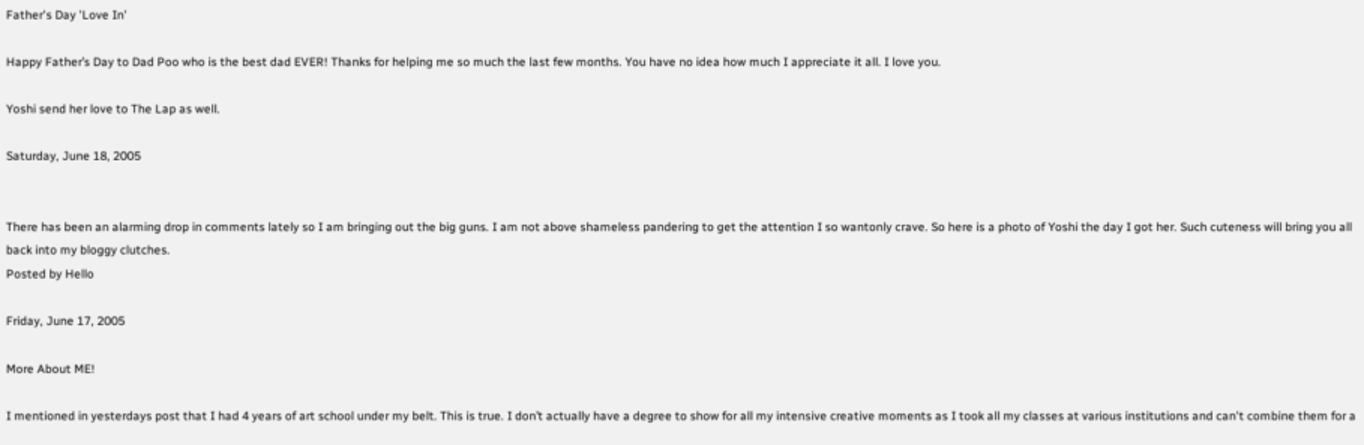Father's Day 'Love In'

Happy Father’s Day to Dad Poo who is the best dad EVER! Thanks for helping me so much the last few months. You have no idea how much I appreciate it all. I love you.

Yoshi send her love to The Lap as well.

Saturday, June 18, 2005


There has been an alarming drop in comments lately so I am bringing out the big guns. I am not above shameless pandering to get the attention I so wantonly crave. So here is a photo of Yoshi the day I got her. Such cuteness will bring you all back into my bloggy clutches.
Posted by Hello

Friday, June 17, 2005

More About ME!

I mentioned in yesterdays post that I had 4 years of art school under my belt. This is true. I don’t actually have a degree to show for all my intensive creative moments as I took all my classes at various institutions and can't combine them for a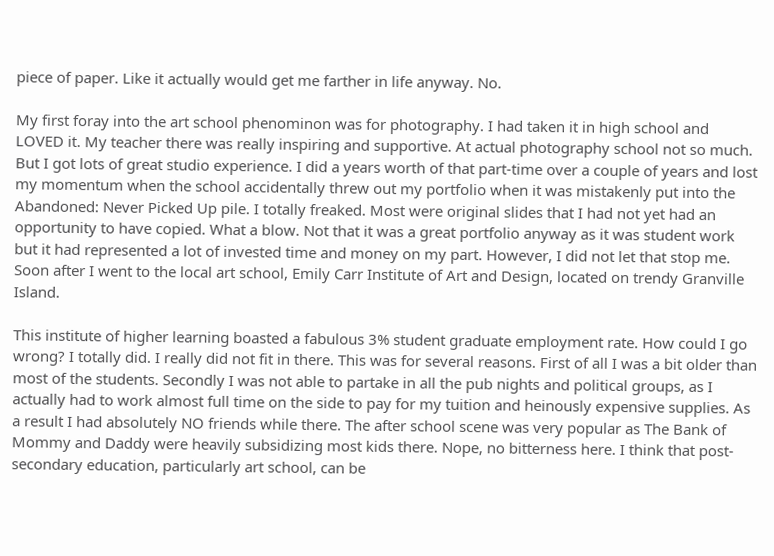piece of paper. Like it actually would get me farther in life anyway. No.

My first foray into the art school phenominon was for photography. I had taken it in high school and LOVED it. My teacher there was really inspiring and supportive. At actual photography school not so much. But I got lots of great studio experience. I did a years worth of that part-time over a couple of years and lost my momentum when the school accidentally threw out my portfolio when it was mistakenly put into the Abandoned: Never Picked Up pile. I totally freaked. Most were original slides that I had not yet had an opportunity to have copied. What a blow. Not that it was a great portfolio anyway as it was student work but it had represented a lot of invested time and money on my part. However, I did not let that stop me. Soon after I went to the local art school, Emily Carr Institute of Art and Design, located on trendy Granville Island.

This institute of higher learning boasted a fabulous 3% student graduate employment rate. How could I go wrong? I totally did. I really did not fit in there. This was for several reasons. First of all I was a bit older than most of the students. Secondly I was not able to partake in all the pub nights and political groups, as I actually had to work almost full time on the side to pay for my tuition and heinously expensive supplies. As a result I had absolutely NO friends while there. The after school scene was very popular as The Bank of Mommy and Daddy were heavily subsidizing most kids there. Nope, no bitterness here. I think that post-secondary education, particularly art school, can be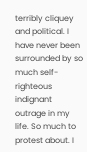terribly cliquey and political. I have never been surrounded by so much self-righteous indignant outrage in my life. So much to protest about. I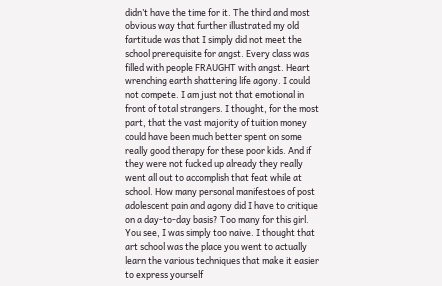didn’t have the time for it. The third and most obvious way that further illustrated my old fartitude was that I simply did not meet the school prerequisite for angst. Every class was filled with people FRAUGHT with angst. Heart wrenching earth shattering life agony. I could not compete. I am just not that emotional in front of total strangers. I thought, for the most part, that the vast majority of tuition money could have been much better spent on some really good therapy for these poor kids. And if they were not fucked up already they really went all out to accomplish that feat while at school. How many personal manifestoes of post adolescent pain and agony did I have to critique on a day-to-day basis? Too many for this girl. You see, I was simply too naive. I thought that art school was the place you went to actually learn the various techniques that make it easier to express yourself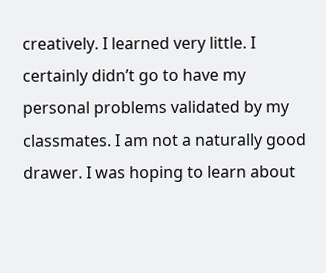creatively. I learned very little. I certainly didn’t go to have my personal problems validated by my classmates. I am not a naturally good drawer. I was hoping to learn about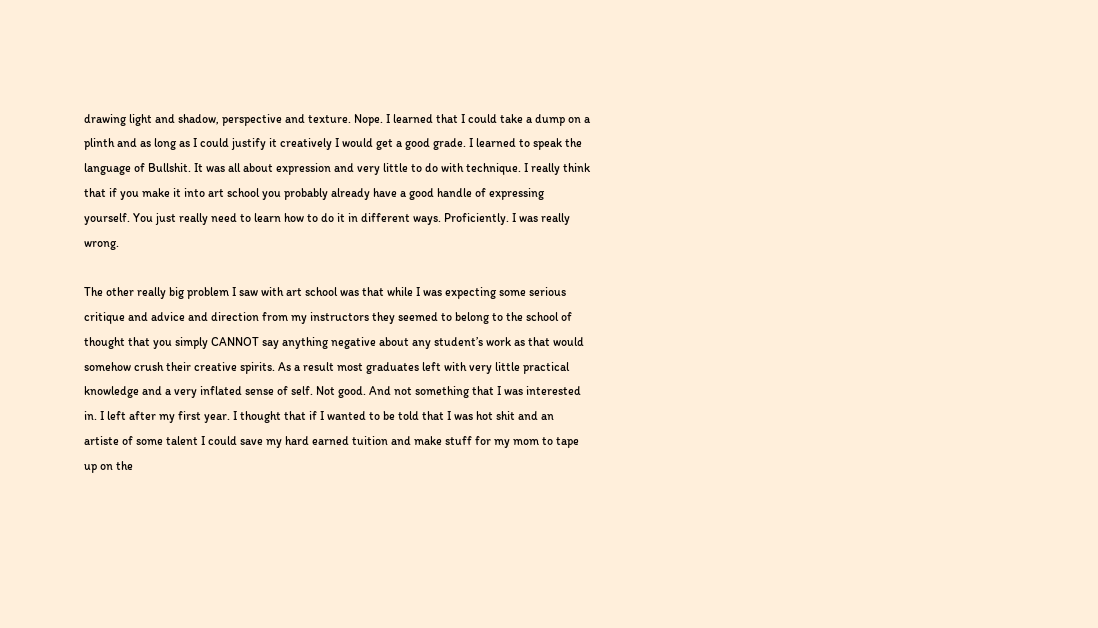drawing light and shadow, perspective and texture. Nope. I learned that I could take a dump on a plinth and as long as I could justify it creatively I would get a good grade. I learned to speak the language of Bullshit. It was all about expression and very little to do with technique. I really think that if you make it into art school you probably already have a good handle of expressing yourself. You just really need to learn how to do it in different ways. Proficiently. I was really wrong.

The other really big problem I saw with art school was that while I was expecting some serious critique and advice and direction from my instructors they seemed to belong to the school of thought that you simply CANNOT say anything negative about any student’s work as that would somehow crush their creative spirits. As a result most graduates left with very little practical knowledge and a very inflated sense of self. Not good. And not something that I was interested in. I left after my first year. I thought that if I wanted to be told that I was hot shit and an artiste of some talent I could save my hard earned tuition and make stuff for my mom to tape up on the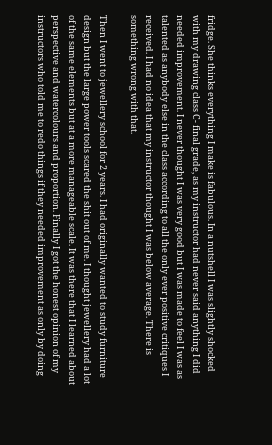fridge. She thinks everything I make is fabulous. In a nutshell I was slightly shocked with my drawing class C- final grade, as my instructor had never said anything I did needed improvement. I never thought I was very good but I was made to feel I was as talented as anybody else in the class according to all the only ever positive critiques I received. I had no idea that my instructor thought I was below average. There is something wrong with that.

Then I went to jewellery school for 2 years. I had originally wanted to study furniture design but the large power tools scared the shit out of me. I thought jewellery had a lot of the same elements but at a more manageable scale. It was there that I learned about perspective and watercolours and proportion. Finally I got the honest opinion of my instructors who told me to redo things if they needed improvement as only by doing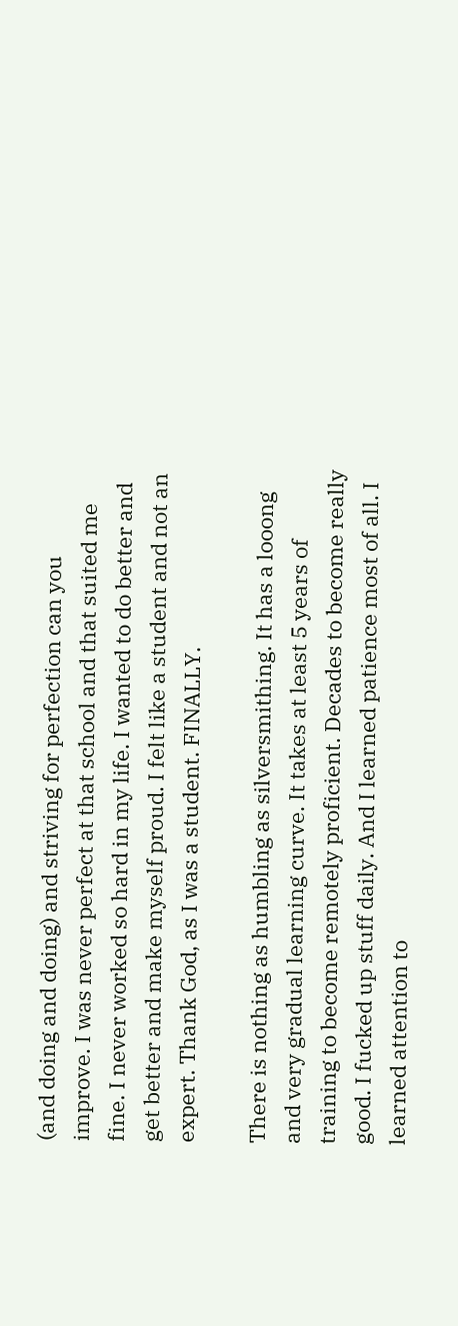(and doing and doing) and striving for perfection can you improve. I was never perfect at that school and that suited me fine. I never worked so hard in my life. I wanted to do better and get better and make myself proud. I felt like a student and not an expert. Thank God, as I was a student. FINALLY.

There is nothing as humbling as silversmithing. It has a looong and very gradual learning curve. It takes at least 5 years of training to become remotely proficient. Decades to become really good. I fucked up stuff daily. And I learned patience most of all. I learned attention to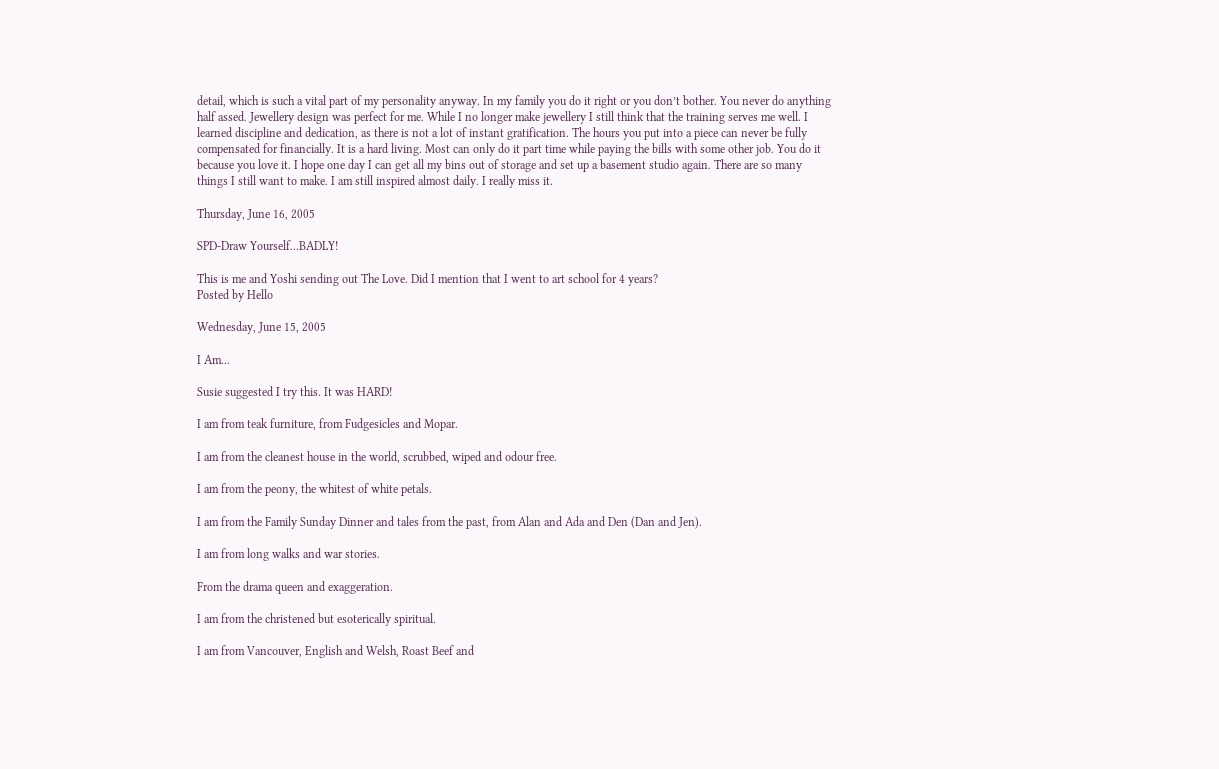detail, which is such a vital part of my personality anyway. In my family you do it right or you don’t bother. You never do anything half assed. Jewellery design was perfect for me. While I no longer make jewellery I still think that the training serves me well. I learned discipline and dedication, as there is not a lot of instant gratification. The hours you put into a piece can never be fully compensated for financially. It is a hard living. Most can only do it part time while paying the bills with some other job. You do it because you love it. I hope one day I can get all my bins out of storage and set up a basement studio again. There are so many things I still want to make. I am still inspired almost daily. I really miss it.

Thursday, June 16, 2005

SPD-Draw Yourself...BADLY!

This is me and Yoshi sending out The Love. Did I mention that I went to art school for 4 years?
Posted by Hello

Wednesday, June 15, 2005

I Am...

Susie suggested I try this. It was HARD!

I am from teak furniture, from Fudgesicles and Mopar.

I am from the cleanest house in the world, scrubbed, wiped and odour free.

I am from the peony, the whitest of white petals.

I am from the Family Sunday Dinner and tales from the past, from Alan and Ada and Den (Dan and Jen).

I am from long walks and war stories.

From the drama queen and exaggeration.

I am from the christened but esoterically spiritual.

I am from Vancouver, English and Welsh, Roast Beef and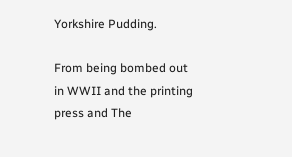Yorkshire Pudding.

From being bombed out in WWII and the printing press and The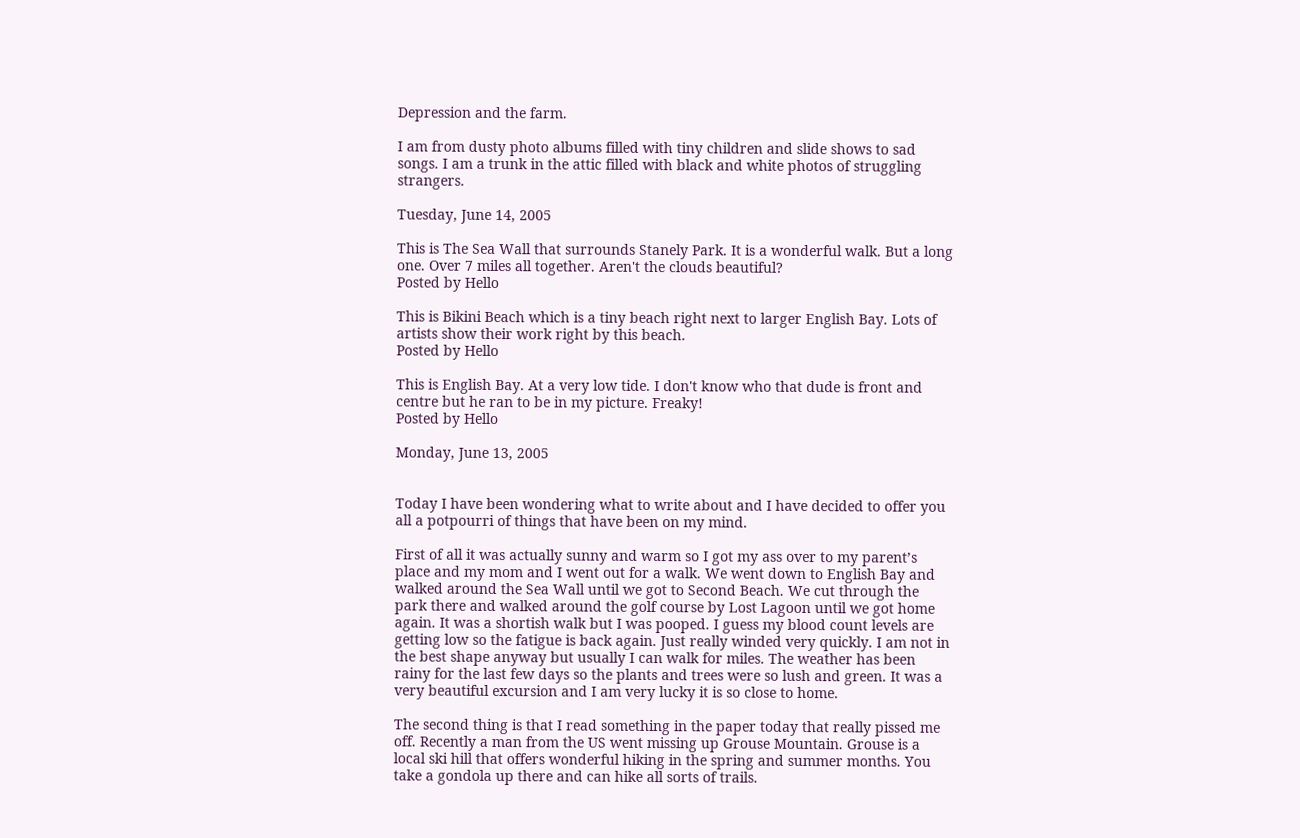Depression and the farm.

I am from dusty photo albums filled with tiny children and slide shows to sad songs. I am a trunk in the attic filled with black and white photos of struggling strangers.

Tuesday, June 14, 2005

This is The Sea Wall that surrounds Stanely Park. It is a wonderful walk. But a long one. Over 7 miles all together. Aren't the clouds beautiful?
Posted by Hello

This is Bikini Beach which is a tiny beach right next to larger English Bay. Lots of artists show their work right by this beach.
Posted by Hello

This is English Bay. At a very low tide. I don't know who that dude is front and centre but he ran to be in my picture. Freaky!
Posted by Hello

Monday, June 13, 2005


Today I have been wondering what to write about and I have decided to offer you all a potpourri of things that have been on my mind.

First of all it was actually sunny and warm so I got my ass over to my parent’s place and my mom and I went out for a walk. We went down to English Bay and walked around the Sea Wall until we got to Second Beach. We cut through the park there and walked around the golf course by Lost Lagoon until we got home again. It was a shortish walk but I was pooped. I guess my blood count levels are getting low so the fatigue is back again. Just really winded very quickly. I am not in the best shape anyway but usually I can walk for miles. The weather has been rainy for the last few days so the plants and trees were so lush and green. It was a very beautiful excursion and I am very lucky it is so close to home.

The second thing is that I read something in the paper today that really pissed me off. Recently a man from the US went missing up Grouse Mountain. Grouse is a local ski hill that offers wonderful hiking in the spring and summer months. You take a gondola up there and can hike all sorts of trails.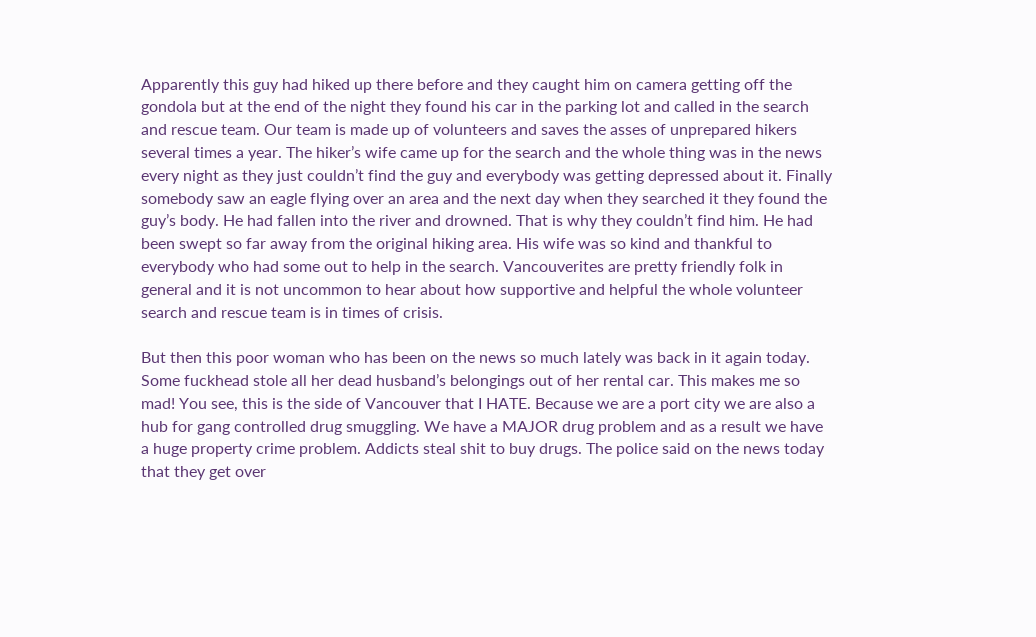Apparently this guy had hiked up there before and they caught him on camera getting off the gondola but at the end of the night they found his car in the parking lot and called in the search and rescue team. Our team is made up of volunteers and saves the asses of unprepared hikers several times a year. The hiker’s wife came up for the search and the whole thing was in the news every night as they just couldn’t find the guy and everybody was getting depressed about it. Finally somebody saw an eagle flying over an area and the next day when they searched it they found the guy’s body. He had fallen into the river and drowned. That is why they couldn’t find him. He had been swept so far away from the original hiking area. His wife was so kind and thankful to everybody who had some out to help in the search. Vancouverites are pretty friendly folk in general and it is not uncommon to hear about how supportive and helpful the whole volunteer search and rescue team is in times of crisis.

But then this poor woman who has been on the news so much lately was back in it again today. Some fuckhead stole all her dead husband’s belongings out of her rental car. This makes me so mad! You see, this is the side of Vancouver that I HATE. Because we are a port city we are also a hub for gang controlled drug smuggling. We have a MAJOR drug problem and as a result we have a huge property crime problem. Addicts steal shit to buy drugs. The police said on the news today that they get over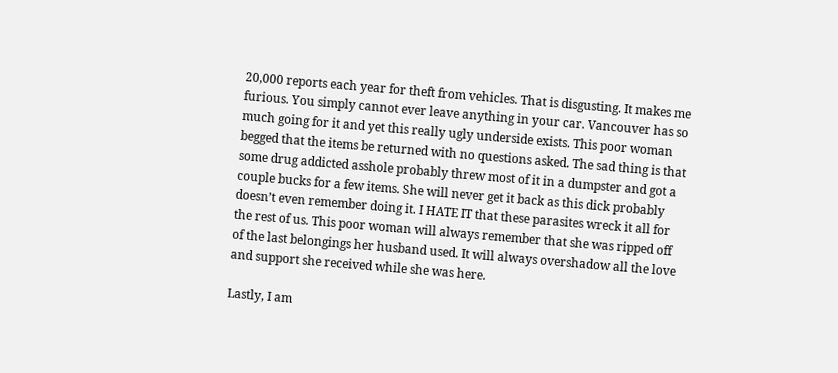20,000 reports each year for theft from vehicles. That is disgusting. It makes me furious. You simply cannot ever leave anything in your car. Vancouver has so much going for it and yet this really ugly underside exists. This poor woman begged that the items be returned with no questions asked. The sad thing is that some drug addicted asshole probably threw most of it in a dumpster and got a couple bucks for a few items. She will never get it back as this dick probably doesn’t even remember doing it. I HATE IT that these parasites wreck it all for the rest of us. This poor woman will always remember that she was ripped off of the last belongings her husband used. It will always overshadow all the love and support she received while she was here.

Lastly, I am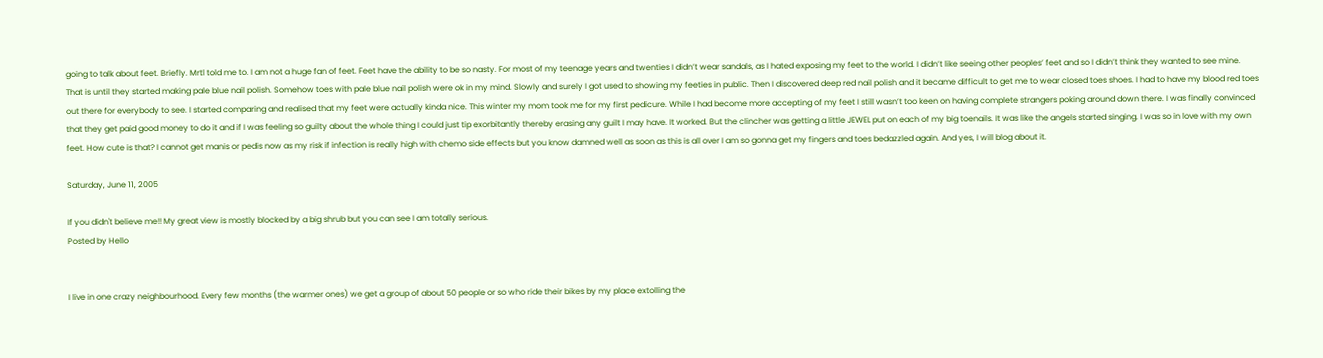going to talk about feet. Briefly. Mrtl told me to. I am not a huge fan of feet. Feet have the ability to be so nasty. For most of my teenage years and twenties I didn’t wear sandals, as I hated exposing my feet to the world. I didn’t like seeing other peoples’ feet and so I didn’t think they wanted to see mine. That is until they started making pale blue nail polish. Somehow toes with pale blue nail polish were ok in my mind. Slowly and surely I got used to showing my feeties in public. Then I discovered deep red nail polish and it became difficult to get me to wear closed toes shoes. I had to have my blood red toes out there for everybody to see. I started comparing and realised that my feet were actually kinda nice. This winter my mom took me for my first pedicure. While I had become more accepting of my feet I still wasn’t too keen on having complete strangers poking around down there. I was finally convinced that they get paid good money to do it and if I was feeling so guilty about the whole thing I could just tip exorbitantly thereby erasing any guilt I may have. It worked. But the clincher was getting a little JEWEL put on each of my big toenails. It was like the angels started singing. I was so in love with my own feet. How cute is that? I cannot get manis or pedis now as my risk if infection is really high with chemo side effects but you know damned well as soon as this is all over I am so gonna get my fingers and toes bedazzled again. And yes, I will blog about it.

Saturday, June 11, 2005

If you didn't believe me!! My great view is mostly blocked by a big shrub but you can see I am totally serious.
Posted by Hello


I live in one crazy neighbourhood. Every few months (the warmer ones) we get a group of about 50 people or so who ride their bikes by my place extolling the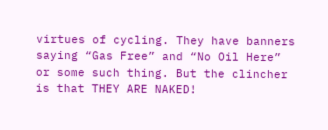virtues of cycling. They have banners saying “Gas Free” and “No Oil Here” or some such thing. But the clincher is that THEY ARE NAKED!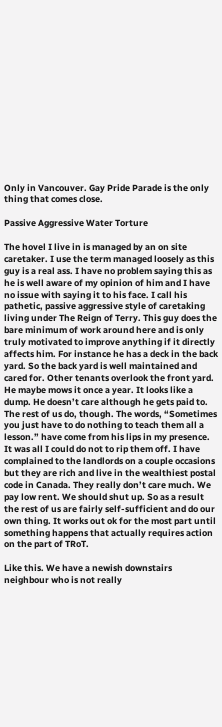Only in Vancouver. Gay Pride Parade is the only thing that comes close.

Passive Aggressive Water Torture

The hovel I live in is managed by an on site caretaker. I use the term managed loosely as this guy is a real ass. I have no problem saying this as he is well aware of my opinion of him and I have no issue with saying it to his face. I call his pathetic, passive aggressive style of caretaking living under The Reign of Terry. This guy does the bare minimum of work around here and is only truly motivated to improve anything if it directly affects him. For instance he has a deck in the back yard. So the back yard is well maintained and cared for. Other tenants overlook the front yard. He maybe mows it once a year. It looks like a dump. He doesn’t care although he gets paid to. The rest of us do, though. The words, “Sometimes you just have to do nothing to teach them all a lesson.” have come from his lips in my presence. It was all I could do not to rip them off. I have complained to the landlords on a couple occasions but they are rich and live in the wealthiest postal code in Canada. They really don’t care much. We pay low rent. We should shut up. So as a result the rest of us are fairly self-sufficient and do our own thing. It works out ok for the most part until something happens that actually requires action on the part of TRoT.

Like this. We have a newish downstairs neighbour who is not really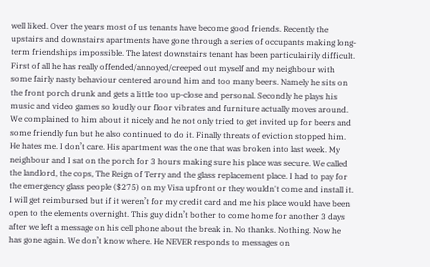well liked. Over the years most of us tenants have become good friends. Recently the upstairs and downstairs apartments have gone through a series of occupants making long-term friendships impossible. The latest downstairs tenant has been particulairily difficult. First of all he has really offended/annoyed/creeped out myself and my neighbour with some fairly nasty behaviour centered around him and too many beers. Namely he sits on the front porch drunk and gets a little too up-close and personal. Secondly he plays his music and video games so loudly our floor vibrates and furniture actually moves around. We complained to him about it nicely and he not only tried to get invited up for beers and some friendly fun but he also continued to do it. Finally threats of eviction stopped him. He hates me. I don’t care. His apartment was the one that was broken into last week. My neighbour and I sat on the porch for 3 hours making sure his place was secure. We called the landlord, the cops, The Reign of Terry and the glass replacement place. I had to pay for the emergency glass people ($275) on my Visa upfront or they wouldn't come and install it. I will get reimbursed but if it weren’t for my credit card and me his place would have been open to the elements overnight. This guy didn’t bother to come home for another 3 days after we left a message on his cell phone about the break in. No thanks. Nothing. Now he has gone again. We don’t know where. He NEVER responds to messages on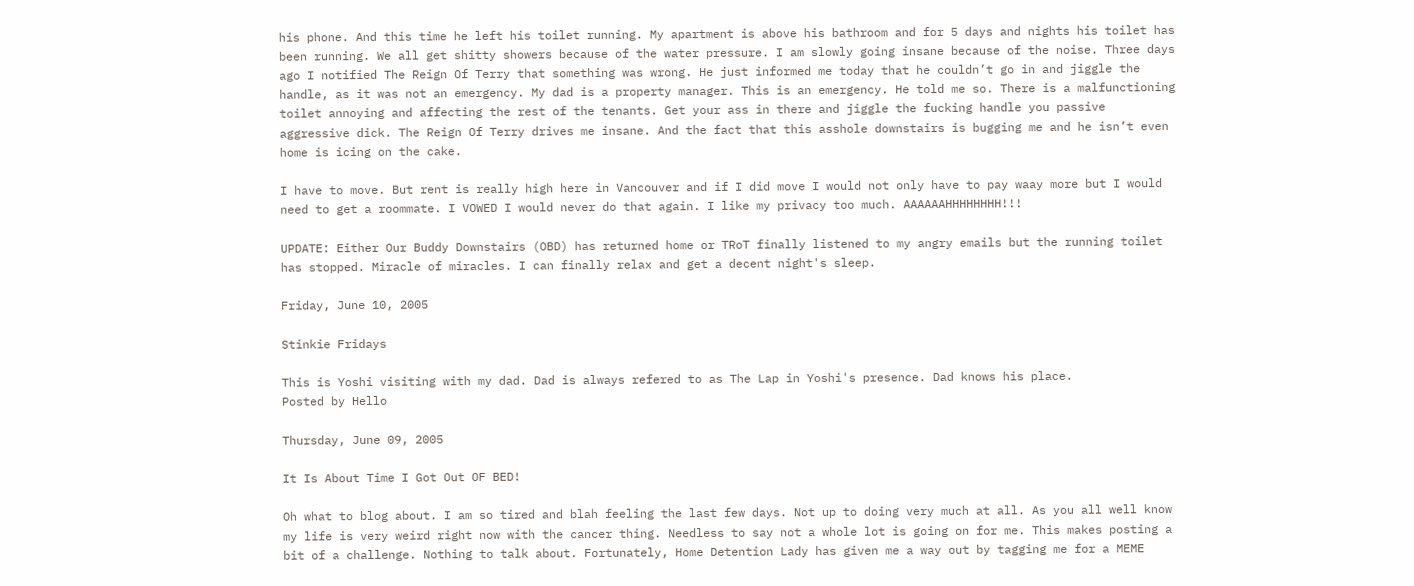his phone. And this time he left his toilet running. My apartment is above his bathroom and for 5 days and nights his toilet has been running. We all get shitty showers because of the water pressure. I am slowly going insane because of the noise. Three days ago I notified The Reign Of Terry that something was wrong. He just informed me today that he couldn’t go in and jiggle the handle, as it was not an emergency. My dad is a property manager. This is an emergency. He told me so. There is a malfunctioning toilet annoying and affecting the rest of the tenants. Get your ass in there and jiggle the fucking handle you passive aggressive dick. The Reign Of Terry drives me insane. And the fact that this asshole downstairs is bugging me and he isn’t even home is icing on the cake.

I have to move. But rent is really high here in Vancouver and if I did move I would not only have to pay waay more but I would need to get a roommate. I VOWED I would never do that again. I like my privacy too much. AAAAAAHHHHHHHH!!!

UPDATE: Either Our Buddy Downstairs (OBD) has returned home or TRoT finally listened to my angry emails but the running toilet has stopped. Miracle of miracles. I can finally relax and get a decent night's sleep.

Friday, June 10, 2005

Stinkie Fridays

This is Yoshi visiting with my dad. Dad is always refered to as The Lap in Yoshi's presence. Dad knows his place.
Posted by Hello

Thursday, June 09, 2005

It Is About Time I Got Out OF BED!

Oh what to blog about. I am so tired and blah feeling the last few days. Not up to doing very much at all. As you all well know my life is very weird right now with the cancer thing. Needless to say not a whole lot is going on for me. This makes posting a bit of a challenge. Nothing to talk about. Fortunately, Home Detention Lady has given me a way out by tagging me for a MEME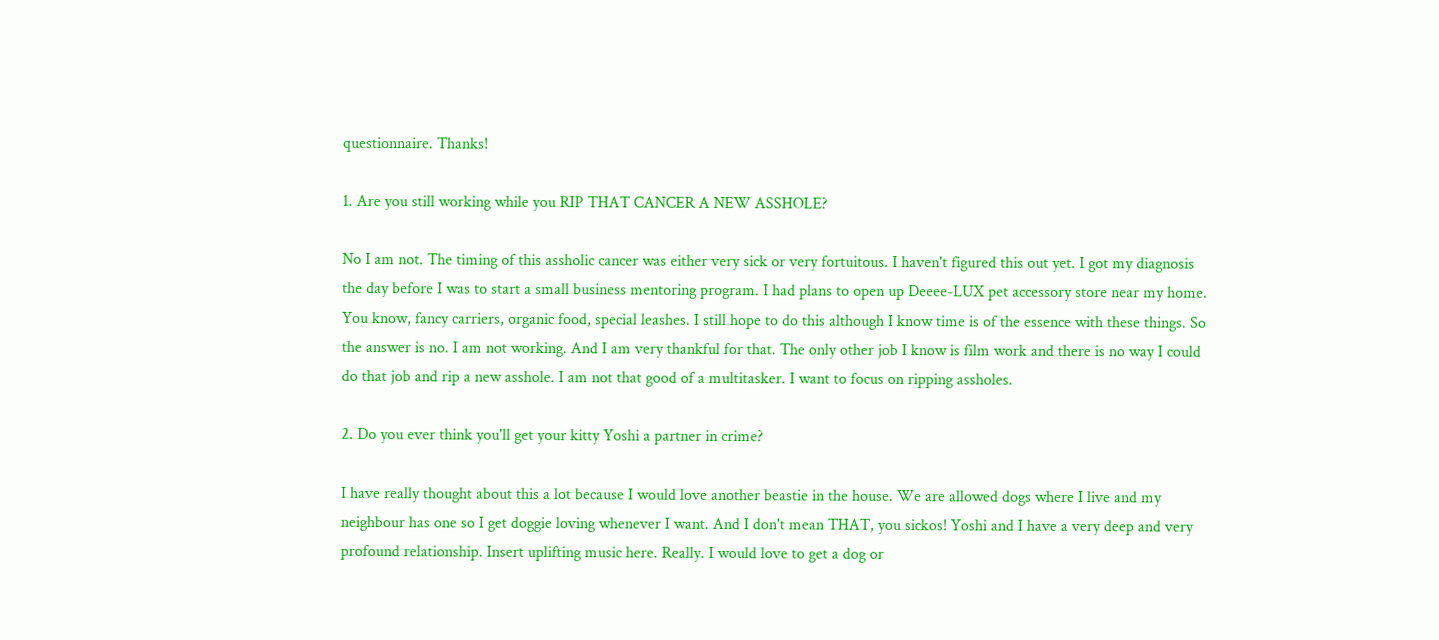questionnaire. Thanks!

1. Are you still working while you RIP THAT CANCER A NEW ASSHOLE?

No I am not. The timing of this assholic cancer was either very sick or very fortuitous. I haven't figured this out yet. I got my diagnosis the day before I was to start a small business mentoring program. I had plans to open up Deeee-LUX pet accessory store near my home. You know, fancy carriers, organic food, special leashes. I still hope to do this although I know time is of the essence with these things. So the answer is no. I am not working. And I am very thankful for that. The only other job I know is film work and there is no way I could do that job and rip a new asshole. I am not that good of a multitasker. I want to focus on ripping assholes.

2. Do you ever think you'll get your kitty Yoshi a partner in crime?

I have really thought about this a lot because I would love another beastie in the house. We are allowed dogs where I live and my neighbour has one so I get doggie loving whenever I want. And I don't mean THAT, you sickos! Yoshi and I have a very deep and very profound relationship. Insert uplifting music here. Really. I would love to get a dog or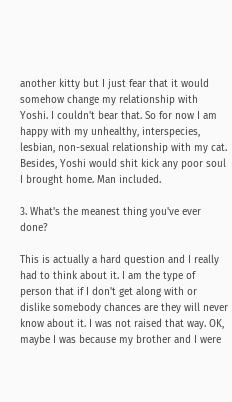another kitty but I just fear that it would somehow change my relationship with Yoshi. I couldn't bear that. So for now I am happy with my unhealthy, interspecies, lesbian, non-sexual relationship with my cat. Besides, Yoshi would shit kick any poor soul I brought home. Man included.

3. What's the meanest thing you've ever done?

This is actually a hard question and I really had to think about it. I am the type of person that if I don't get along with or dislike somebody chances are they will never know about it. I was not raised that way. OK, maybe I was because my brother and I were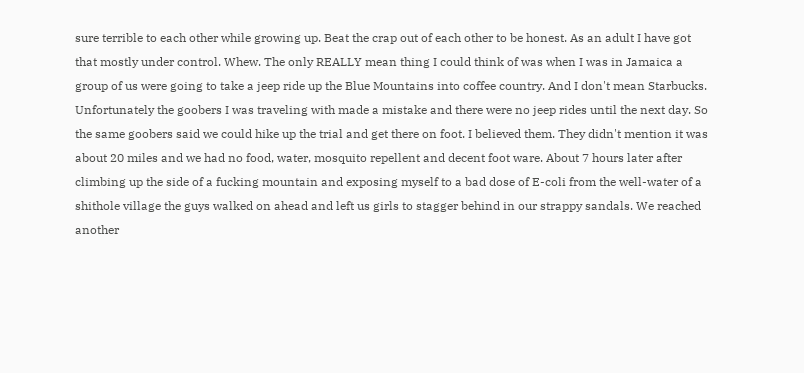sure terrible to each other while growing up. Beat the crap out of each other to be honest. As an adult I have got that mostly under control. Whew. The only REALLY mean thing I could think of was when I was in Jamaica a group of us were going to take a jeep ride up the Blue Mountains into coffee country. And I don't mean Starbucks. Unfortunately the goobers I was traveling with made a mistake and there were no jeep rides until the next day. So the same goobers said we could hike up the trial and get there on foot. I believed them. They didn't mention it was about 20 miles and we had no food, water, mosquito repellent and decent foot ware. About 7 hours later after climbing up the side of a fucking mountain and exposing myself to a bad dose of E-coli from the well-water of a shithole village the guys walked on ahead and left us girls to stagger behind in our strappy sandals. We reached another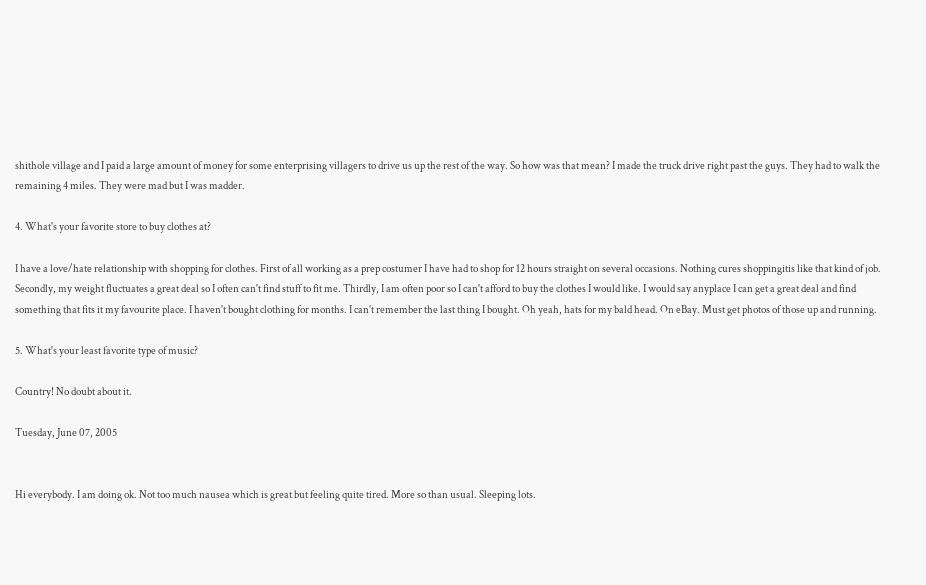shithole village and I paid a large amount of money for some enterprising villagers to drive us up the rest of the way. So how was that mean? I made the truck drive right past the guys. They had to walk the remaining 4 miles. They were mad but I was madder.

4. What's your favorite store to buy clothes at?

I have a love/hate relationship with shopping for clothes. First of all working as a prep costumer I have had to shop for 12 hours straight on several occasions. Nothing cures shoppingitis like that kind of job. Secondly, my weight fluctuates a great deal so I often can't find stuff to fit me. Thirdly, I am often poor so I can't afford to buy the clothes I would like. I would say anyplace I can get a great deal and find something that fits it my favourite place. I haven't bought clothing for months. I can't remember the last thing I bought. Oh yeah, hats for my bald head. On eBay. Must get photos of those up and running.

5. What's your least favorite type of music?

Country! No doubt about it.

Tuesday, June 07, 2005


Hi everybody. I am doing ok. Not too much nausea which is great but feeling quite tired. More so than usual. Sleeping lots.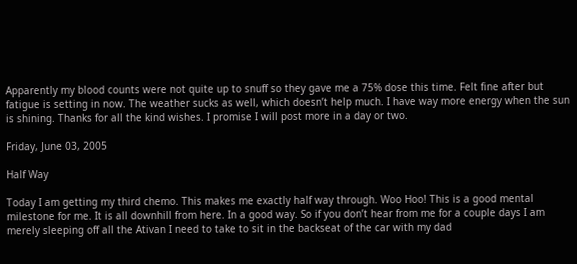Apparently my blood counts were not quite up to snuff so they gave me a 75% dose this time. Felt fine after but fatigue is setting in now. The weather sucks as well, which doesn’t help much. I have way more energy when the sun is shining. Thanks for all the kind wishes. I promise I will post more in a day or two.

Friday, June 03, 2005

Half Way

Today I am getting my third chemo. This makes me exactly half way through. Woo Hoo! This is a good mental milestone for me. It is all downhill from here. In a good way. So if you don’t hear from me for a couple days I am merely sleeping off all the Ativan I need to take to sit in the backseat of the car with my dad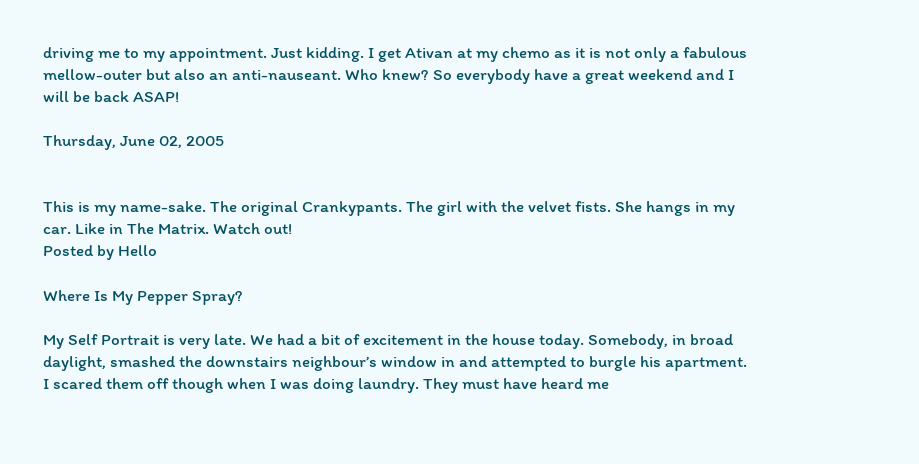driving me to my appointment. Just kidding. I get Ativan at my chemo as it is not only a fabulous mellow-outer but also an anti-nauseant. Who knew? So everybody have a great weekend and I will be back ASAP!

Thursday, June 02, 2005


This is my name-sake. The original Crankypants. The girl with the velvet fists. She hangs in my car. Like in The Matrix. Watch out!
Posted by Hello

Where Is My Pepper Spray?

My Self Portrait is very late. We had a bit of excitement in the house today. Somebody, in broad daylight, smashed the downstairs neighbour’s window in and attempted to burgle his apartment. I scared them off though when I was doing laundry. They must have heard me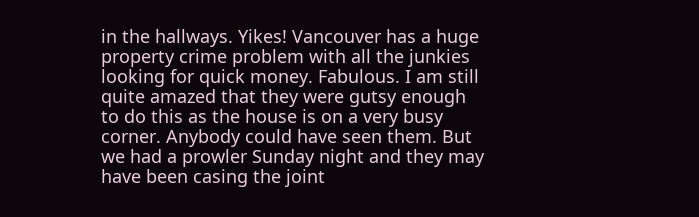in the hallways. Yikes! Vancouver has a huge property crime problem with all the junkies looking for quick money. Fabulous. I am still quite amazed that they were gutsy enough to do this as the house is on a very busy corner. Anybody could have seen them. But we had a prowler Sunday night and they may have been casing the joint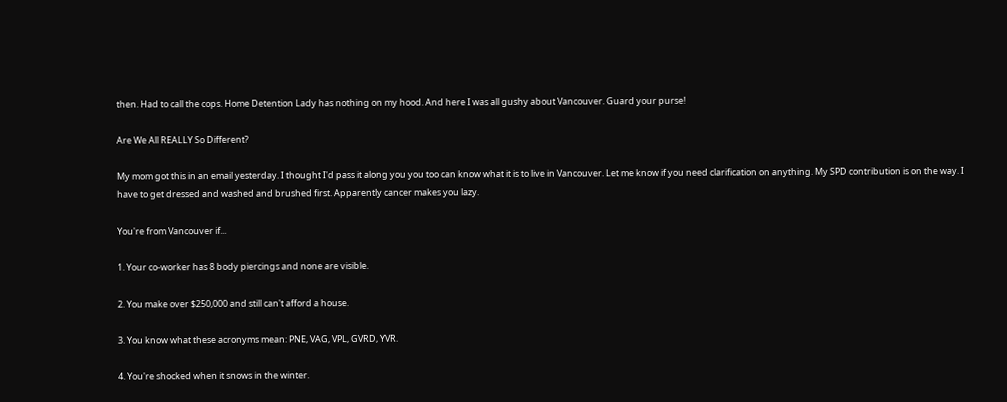then. Had to call the cops. Home Detention Lady has nothing on my hood. And here I was all gushy about Vancouver. Guard your purse!

Are We All REALLY So Different?

My mom got this in an email yesterday. I thought I'd pass it along you you too can know what it is to live in Vancouver. Let me know if you need clarification on anything. My SPD contribution is on the way. I have to get dressed and washed and brushed first. Apparently cancer makes you lazy.

You're from Vancouver if...

1. Your co-worker has 8 body piercings and none are visible.

2. You make over $250,000 and still can't afford a house.

3. You know what these acronyms mean: PNE, VAG, VPL, GVRD, YVR.

4. You're shocked when it snows in the winter.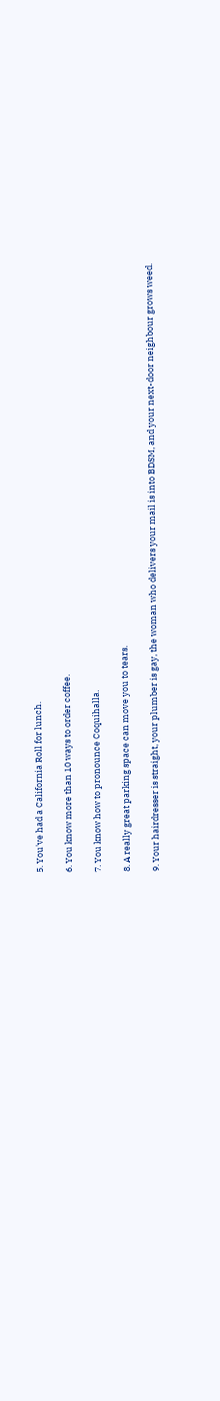5. You've had a California Roll for lunch.

6. You know more than 10 ways to order coffee.

7. You know how to pronounce Coquihalla.

8. A really great parking space can move you to tears.

9. Your hairdresser is straight, your plumber is gay, the woman who delivers your mail is into BDSM, and your next-door neighbour grows weed.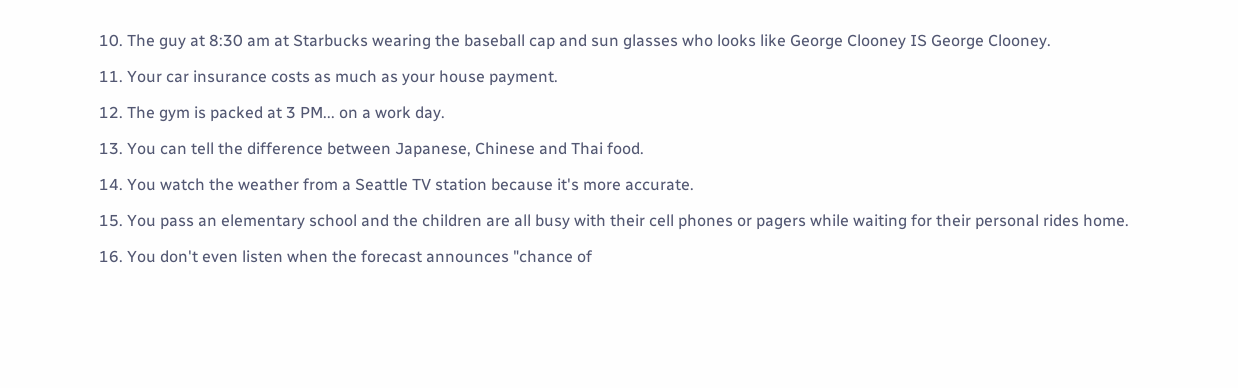10. The guy at 8:30 am at Starbucks wearing the baseball cap and sun glasses who looks like George Clooney IS George Clooney.

11. Your car insurance costs as much as your house payment.

12. The gym is packed at 3 PM... on a work day.

13. You can tell the difference between Japanese, Chinese and Thai food.

14. You watch the weather from a Seattle TV station because it's more accurate.

15. You pass an elementary school and the children are all busy with their cell phones or pagers while waiting for their personal rides home.

16. You don't even listen when the forecast announces "chance of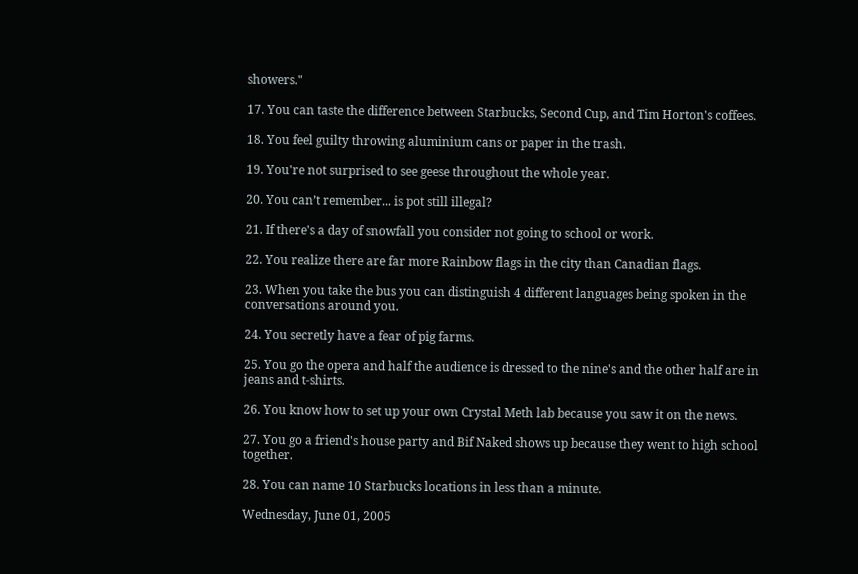showers."

17. You can taste the difference between Starbucks, Second Cup, and Tim Horton's coffees.

18. You feel guilty throwing aluminium cans or paper in the trash.

19. You're not surprised to see geese throughout the whole year.

20. You can’t remember... is pot still illegal?

21. If there's a day of snowfall you consider not going to school or work.

22. You realize there are far more Rainbow flags in the city than Canadian flags.

23. When you take the bus you can distinguish 4 different languages being spoken in the conversations around you.

24. You secretly have a fear of pig farms.

25. You go the opera and half the audience is dressed to the nine's and the other half are in jeans and t-shirts.

26. You know how to set up your own Crystal Meth lab because you saw it on the news.

27. You go a friend's house party and Bif Naked shows up because they went to high school together.

28. You can name 10 Starbucks locations in less than a minute.

Wednesday, June 01, 2005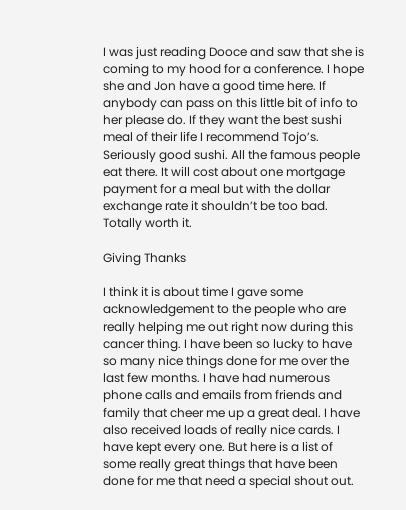I was just reading Dooce and saw that she is coming to my hood for a conference. I hope she and Jon have a good time here. If anybody can pass on this little bit of info to her please do. If they want the best sushi meal of their life I recommend Tojo’s. Seriously good sushi. All the famous people eat there. It will cost about one mortgage payment for a meal but with the dollar exchange rate it shouldn’t be too bad. Totally worth it.

Giving Thanks

I think it is about time I gave some acknowledgement to the people who are really helping me out right now during this cancer thing. I have been so lucky to have so many nice things done for me over the last few months. I have had numerous phone calls and emails from friends and family that cheer me up a great deal. I have also received loads of really nice cards. I have kept every one. But here is a list of some really great things that have been done for me that need a special shout out.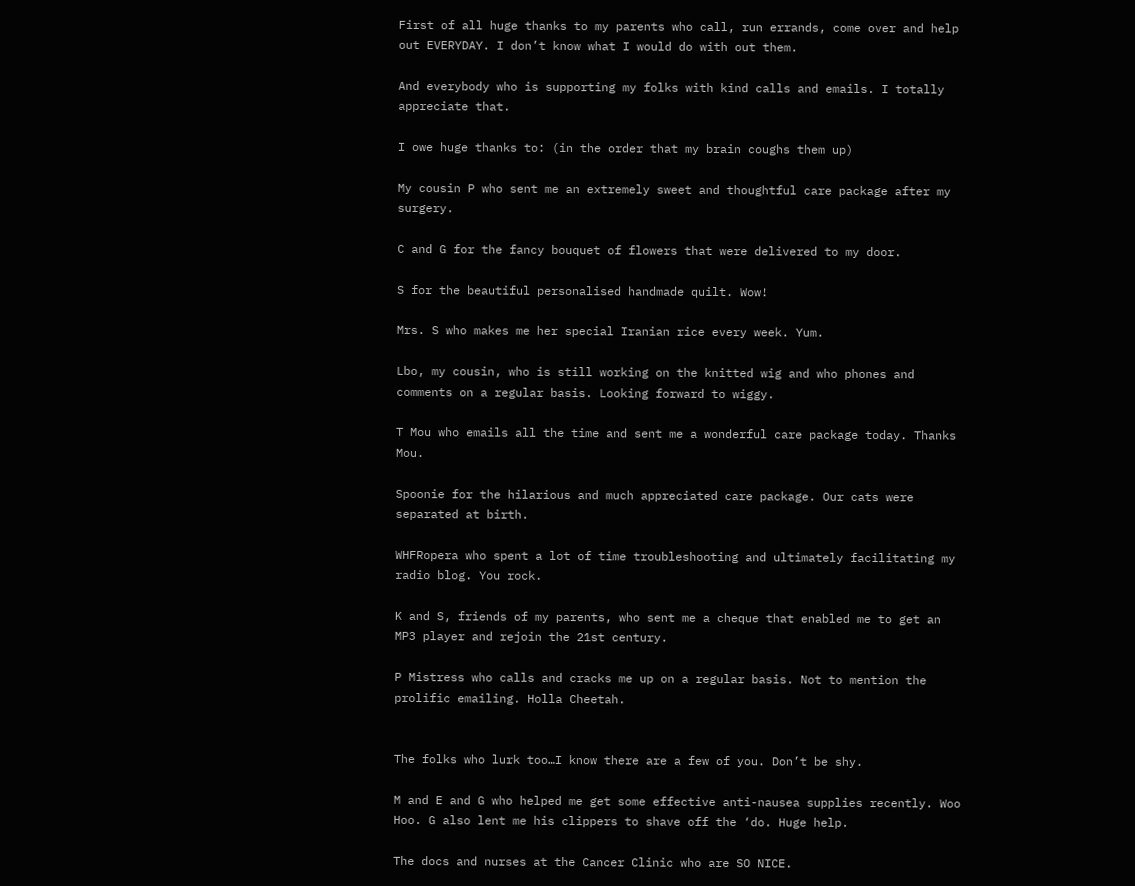First of all huge thanks to my parents who call, run errands, come over and help out EVERYDAY. I don’t know what I would do with out them.

And everybody who is supporting my folks with kind calls and emails. I totally appreciate that.

I owe huge thanks to: (in the order that my brain coughs them up)

My cousin P who sent me an extremely sweet and thoughtful care package after my surgery.

C and G for the fancy bouquet of flowers that were delivered to my door.

S for the beautiful personalised handmade quilt. Wow!

Mrs. S who makes me her special Iranian rice every week. Yum.

Lbo, my cousin, who is still working on the knitted wig and who phones and comments on a regular basis. Looking forward to wiggy.

T Mou who emails all the time and sent me a wonderful care package today. Thanks Mou.

Spoonie for the hilarious and much appreciated care package. Our cats were separated at birth.

WHFRopera who spent a lot of time troubleshooting and ultimately facilitating my radio blog. You rock.

K and S, friends of my parents, who sent me a cheque that enabled me to get an MP3 player and rejoin the 21st century.

P Mistress who calls and cracks me up on a regular basis. Not to mention the prolific emailing. Holla Cheetah.


The folks who lurk too…I know there are a few of you. Don’t be shy.

M and E and G who helped me get some effective anti-nausea supplies recently. Woo Hoo. G also lent me his clippers to shave off the ‘do. Huge help.

The docs and nurses at the Cancer Clinic who are SO NICE.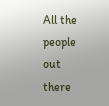All the people out there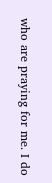who are praying for me. I do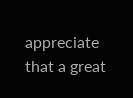appreciate that a great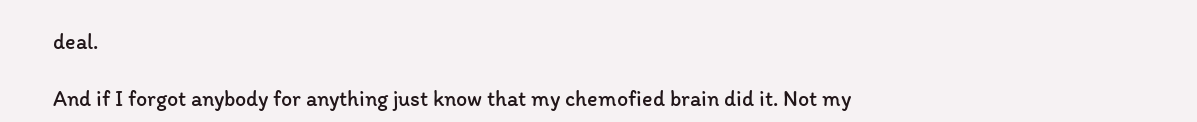deal.

And if I forgot anybody for anything just know that my chemofied brain did it. Not my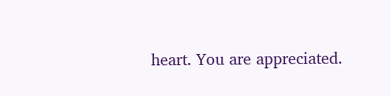heart. You are appreciated.